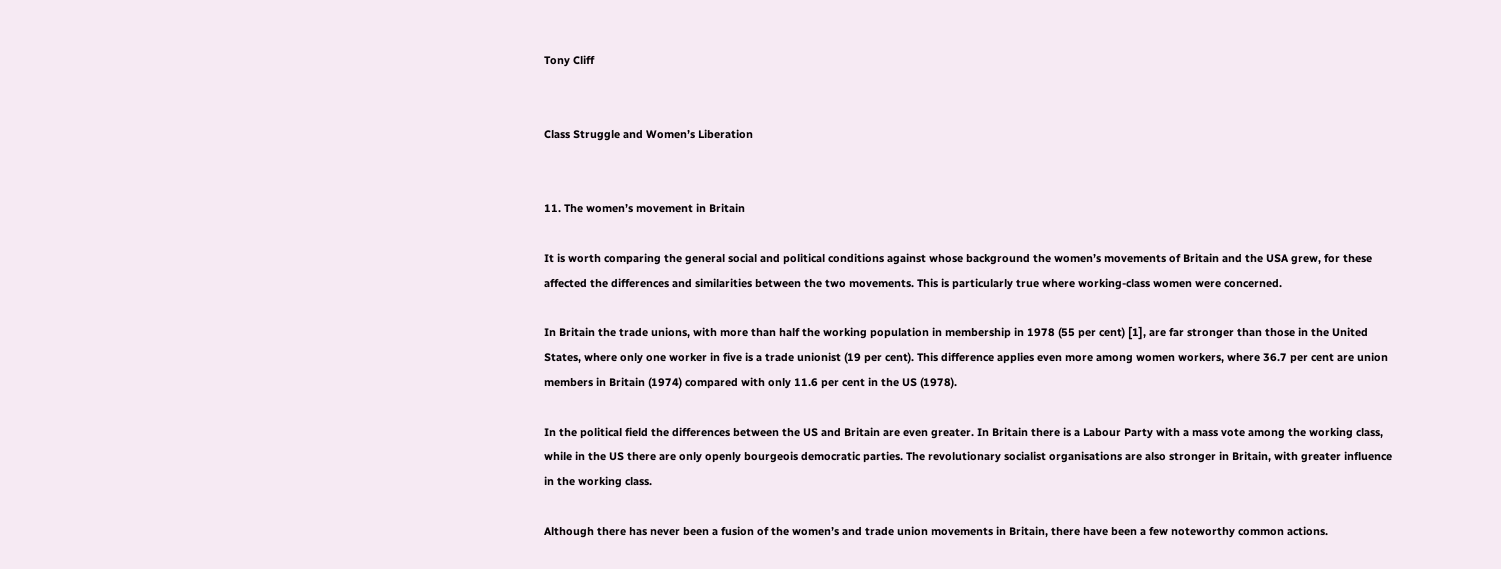Tony Cliff


Class Struggle and Women’s Liberation


11. The women’s movement in Britain

It is worth comparing the general social and political conditions against whose background the women’s movements of Britain and the USA grew, for these affected the differences and similarities between the two movements. This is particularly true where working-class women were concerned.

In Britain the trade unions, with more than half the working population in membership in 1978 (55 per cent) [1], are far stronger than those in the United States, where only one worker in five is a trade unionist (19 per cent). This difference applies even more among women workers, where 36.7 per cent are union members in Britain (1974) compared with only 11.6 per cent in the US (1978).

In the political field the differences between the US and Britain are even greater. In Britain there is a Labour Party with a mass vote among the working class, while in the US there are only openly bourgeois democratic parties. The revolutionary socialist organisations are also stronger in Britain, with greater influence in the working class.

Although there has never been a fusion of the women’s and trade union movements in Britain, there have been a few noteworthy common actions.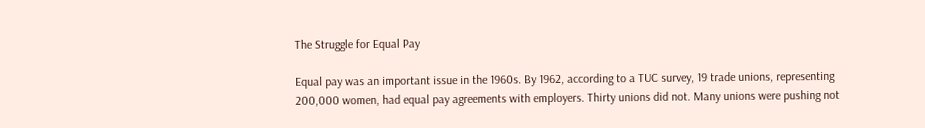The Struggle for Equal Pay

Equal pay was an important issue in the 1960s. By 1962, according to a TUC survey, 19 trade unions, representing 200,000 women, had equal pay agreements with employers. Thirty unions did not. Many unions were pushing not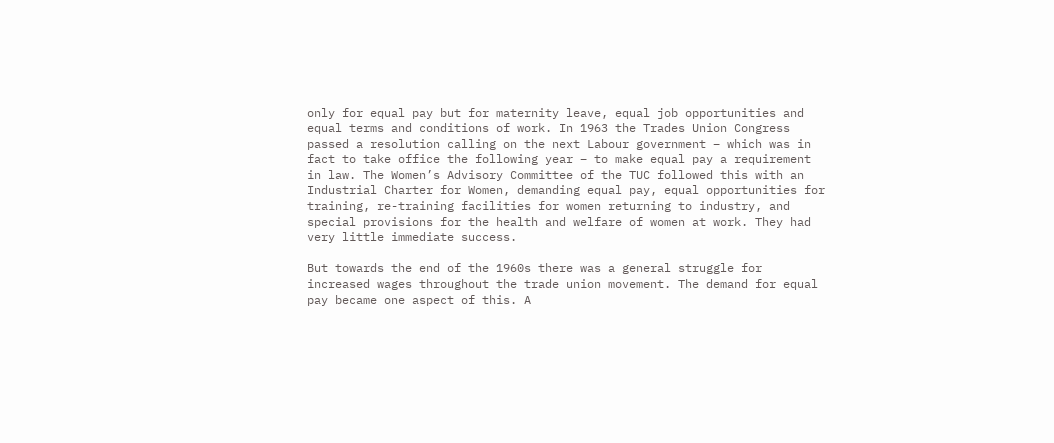only for equal pay but for maternity leave, equal job opportunities and equal terms and conditions of work. In 1963 the Trades Union Congress passed a resolution calling on the next Labour government – which was in fact to take office the following year – to make equal pay a requirement in law. The Women’s Advisory Committee of the TUC followed this with an Industrial Charter for Women, demanding equal pay, equal opportunities for training, re-training facilities for women returning to industry, and special provisions for the health and welfare of women at work. They had very little immediate success.

But towards the end of the 1960s there was a general struggle for increased wages throughout the trade union movement. The demand for equal pay became one aspect of this. A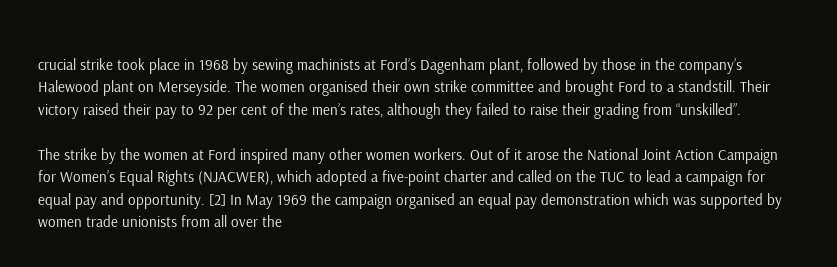crucial strike took place in 1968 by sewing machinists at Ford’s Dagenham plant, followed by those in the company’s Halewood plant on Merseyside. The women organised their own strike committee and brought Ford to a standstill. Their victory raised their pay to 92 per cent of the men’s rates, although they failed to raise their grading from “unskilled”.

The strike by the women at Ford inspired many other women workers. Out of it arose the National Joint Action Campaign for Women’s Equal Rights (NJACWER), which adopted a five-point charter and called on the TUC to lead a campaign for equal pay and opportunity. [2] In May 1969 the campaign organised an equal pay demonstration which was supported by women trade unionists from all over the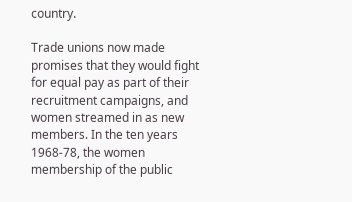country.

Trade unions now made promises that they would fight for equal pay as part of their recruitment campaigns, and women streamed in as new members. In the ten years 1968-78, the women membership of the public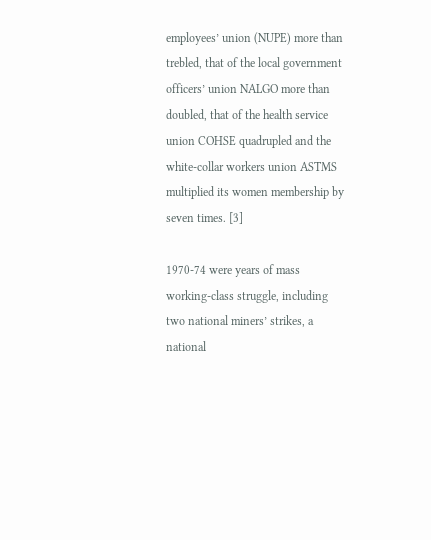employees’ union (NUPE) more than trebled, that of the local government officers’ union NALGO more than doubled, that of the health service union COHSE quadrupled and the white-collar workers union ASTMS multiplied its women membership by seven times. [3]

1970-74 were years of mass working-class struggle, including two national miners’ strikes, a national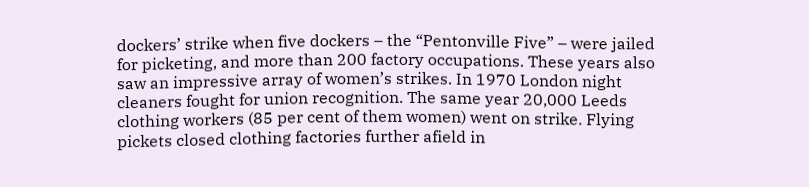dockers’ strike when five dockers – the “Pentonville Five” – were jailed for picketing, and more than 200 factory occupations. These years also saw an impressive array of women’s strikes. In 1970 London night cleaners fought for union recognition. The same year 20,000 Leeds clothing workers (85 per cent of them women) went on strike. Flying pickets closed clothing factories further afield in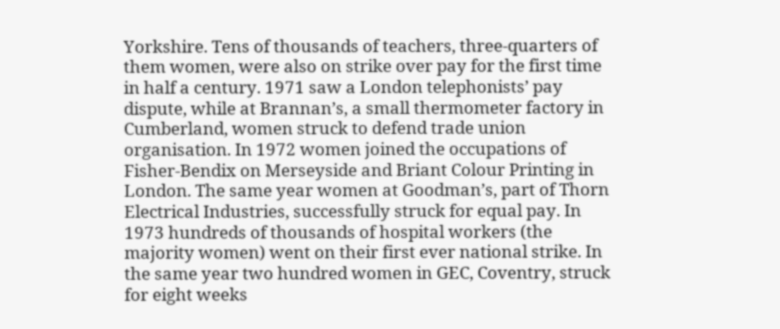Yorkshire. Tens of thousands of teachers, three-quarters of them women, were also on strike over pay for the first time in half a century. 1971 saw a London telephonists’ pay dispute, while at Brannan’s, a small thermometer factory in Cumberland, women struck to defend trade union organisation. In 1972 women joined the occupations of Fisher-Bendix on Merseyside and Briant Colour Printing in London. The same year women at Goodman’s, part of Thorn Electrical Industries, successfully struck for equal pay. In 1973 hundreds of thousands of hospital workers (the majority women) went on their first ever national strike. In the same year two hundred women in GEC, Coventry, struck for eight weeks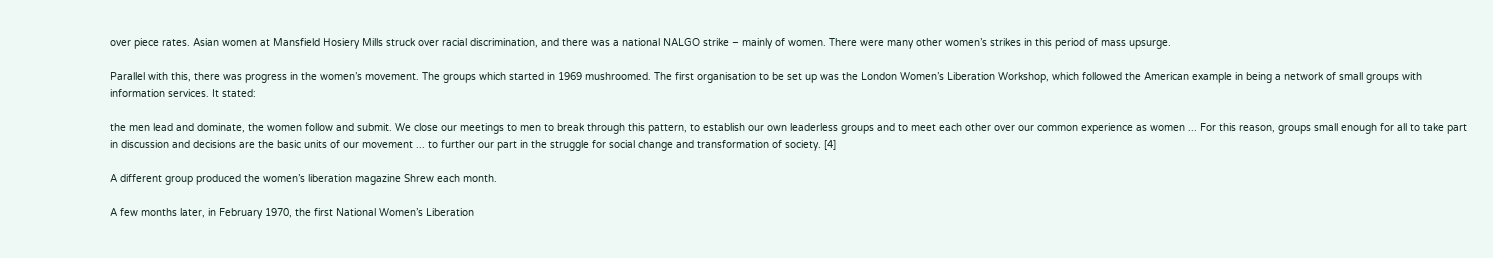over piece rates. Asian women at Mansfield Hosiery Mills struck over racial discrimination, and there was a national NALGO strike – mainly of women. There were many other women’s strikes in this period of mass upsurge.

Parallel with this, there was progress in the women’s movement. The groups which started in 1969 mushroomed. The first organisation to be set up was the London Women’s Liberation Workshop, which followed the American example in being a network of small groups with information services. It stated:

the men lead and dominate, the women follow and submit. We close our meetings to men to break through this pattern, to establish our own leaderless groups and to meet each other over our common experience as women ... For this reason, groups small enough for all to take part in discussion and decisions are the basic units of our movement ... to further our part in the struggle for social change and transformation of society. [4]

A different group produced the women’s liberation magazine Shrew each month.

A few months later, in February 1970, the first National Women’s Liberation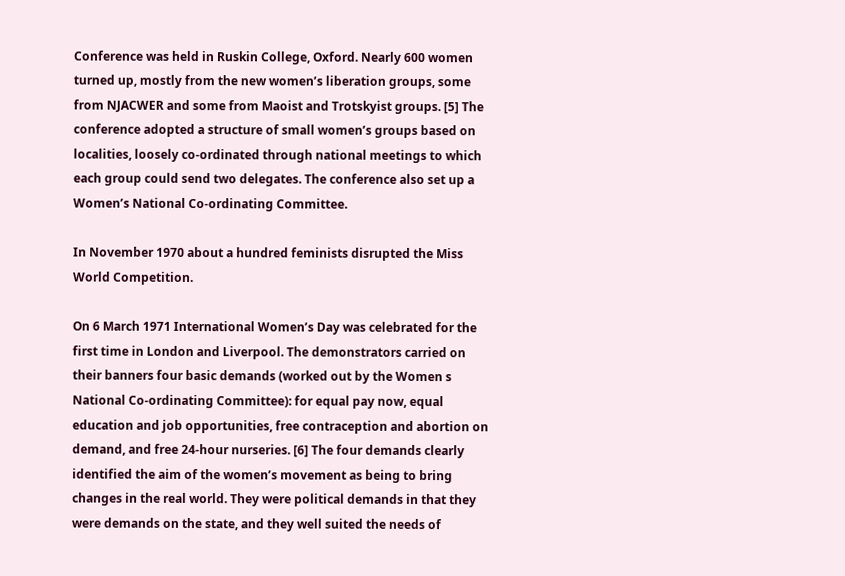Conference was held in Ruskin College, Oxford. Nearly 600 women turned up, mostly from the new women’s liberation groups, some from NJACWER and some from Maoist and Trotskyist groups. [5] The conference adopted a structure of small women’s groups based on localities, loosely co-ordinated through national meetings to which each group could send two delegates. The conference also set up a Women’s National Co-ordinating Committee.

In November 1970 about a hundred feminists disrupted the Miss World Competition.

On 6 March 1971 International Women’s Day was celebrated for the first time in London and Liverpool. The demonstrators carried on their banners four basic demands (worked out by the Women s National Co-ordinating Committee): for equal pay now, equal education and job opportunities, free contraception and abortion on demand, and free 24-hour nurseries. [6] The four demands clearly identified the aim of the women’s movement as being to bring changes in the real world. They were political demands in that they were demands on the state, and they well suited the needs of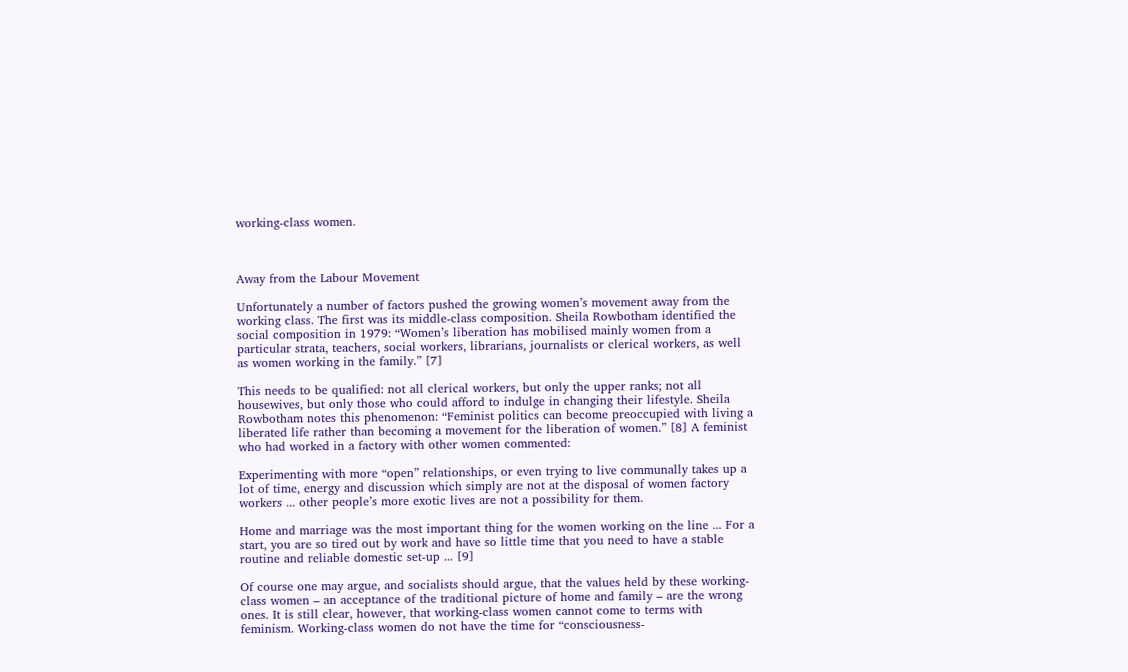working-class women.



Away from the Labour Movement

Unfortunately a number of factors pushed the growing women’s movement away from the working class. The first was its middle-class composition. Sheila Rowbotham identified the social composition in 1979: “Women’s liberation has mobilised mainly women from a particular strata, teachers, social workers, librarians, journalists or clerical workers, as well as women working in the family.” [7]

This needs to be qualified: not all clerical workers, but only the upper ranks; not all housewives, but only those who could afford to indulge in changing their lifestyle. Sheila Rowbotham notes this phenomenon: “Feminist politics can become preoccupied with living a liberated life rather than becoming a movement for the liberation of women.” [8] A feminist who had worked in a factory with other women commented:

Experimenting with more “open” relationships, or even trying to live communally takes up a lot of time, energy and discussion which simply are not at the disposal of women factory workers ... other people’s more exotic lives are not a possibility for them.

Home and marriage was the most important thing for the women working on the line ... For a start, you are so tired out by work and have so little time that you need to have a stable routine and reliable domestic set-up ... [9]

Of course one may argue, and socialists should argue, that the values held by these working-class women – an acceptance of the traditional picture of home and family – are the wrong ones. It is still clear, however, that working-class women cannot come to terms with feminism. Working-class women do not have the time for “consciousness-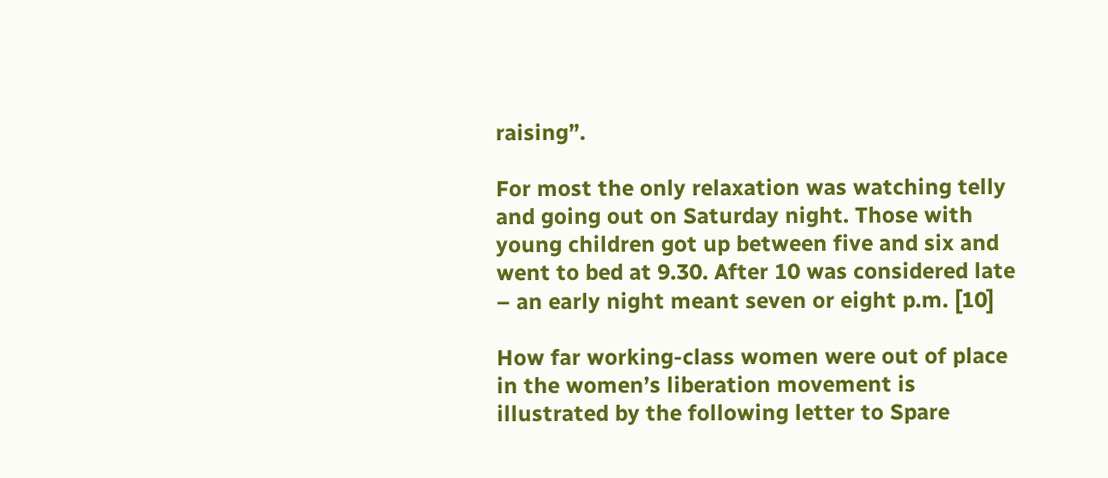raising”.

For most the only relaxation was watching telly and going out on Saturday night. Those with young children got up between five and six and went to bed at 9.30. After 10 was considered late – an early night meant seven or eight p.m. [10]

How far working-class women were out of place in the women’s liberation movement is illustrated by the following letter to Spare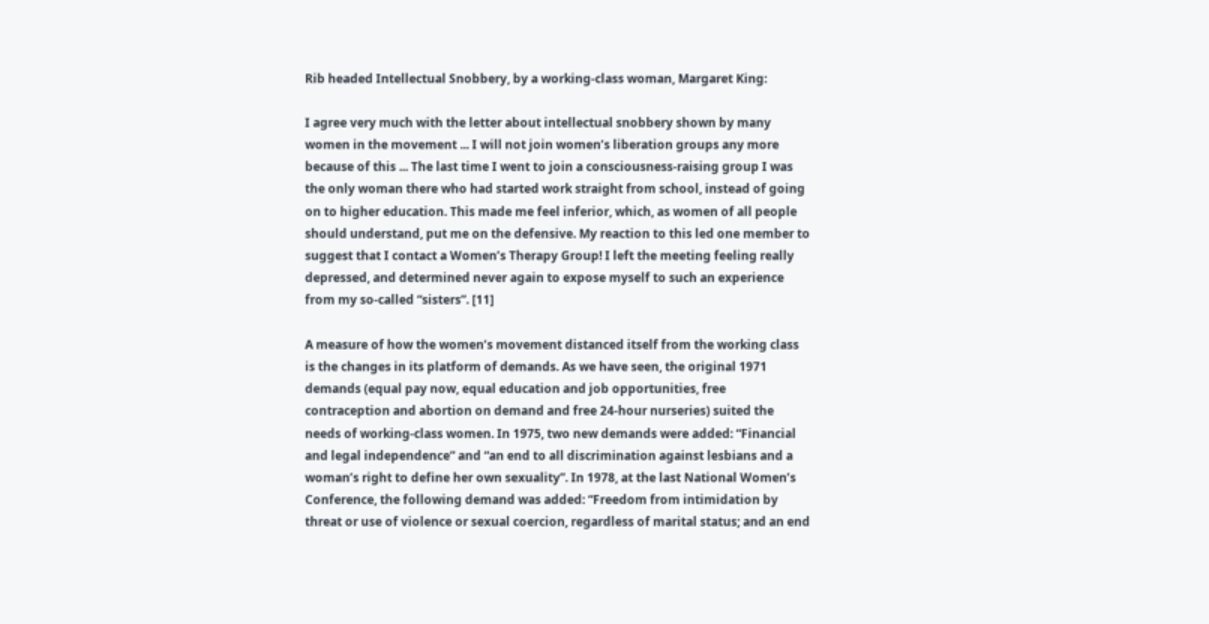Rib headed Intellectual Snobbery, by a working-class woman, Margaret King:

I agree very much with the letter about intellectual snobbery shown by many women in the movement ... I will not join women’s liberation groups any more because of this ... The last time I went to join a consciousness-raising group I was the only woman there who had started work straight from school, instead of going on to higher education. This made me feel inferior, which, as women of all people should understand, put me on the defensive. My reaction to this led one member to suggest that I contact a Women’s Therapy Group! I left the meeting feeling really depressed, and determined never again to expose myself to such an experience from my so-called “sisters”. [11]

A measure of how the women’s movement distanced itself from the working class is the changes in its platform of demands. As we have seen, the original 1971 demands (equal pay now, equal education and job opportunities, free contraception and abortion on demand and free 24-hour nurseries) suited the needs of working-class women. In 1975, two new demands were added: “Financial and legal independence” and “an end to all discrimination against lesbians and a woman’s right to define her own sexuality”. In 1978, at the last National Women’s Conference, the following demand was added: “Freedom from intimidation by threat or use of violence or sexual coercion, regardless of marital status; and an end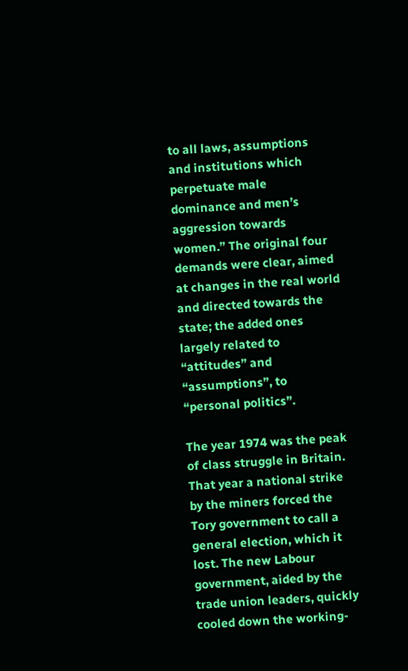to all laws, assumptions and institutions which perpetuate male dominance and men’s aggression towards women.” The original four demands were clear, aimed at changes in the real world and directed towards the state; the added ones largely related to “attitudes” and “assumptions”, to “personal politics”.

The year 1974 was the peak of class struggle in Britain. That year a national strike by the miners forced the Tory government to call a general election, which it lost. The new Labour government, aided by the trade union leaders, quickly cooled down the working-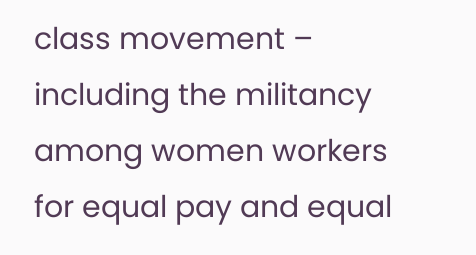class movement – including the militancy among women workers for equal pay and equal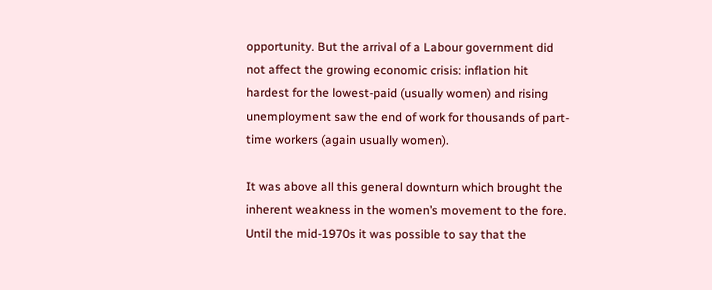opportunity. But the arrival of a Labour government did not affect the growing economic crisis: inflation hit hardest for the lowest-paid (usually women) and rising unemployment saw the end of work for thousands of part-time workers (again usually women).

It was above all this general downturn which brought the inherent weakness in the women’s movement to the fore. Until the mid-1970s it was possible to say that the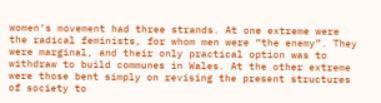women’s movement had three strands. At one extreme were the radical feminists, for whom men were “the enemy”. They were marginal, and their only practical option was to withdraw to build communes in Wales. At the other extreme were those bent simply on revising the present structures of society to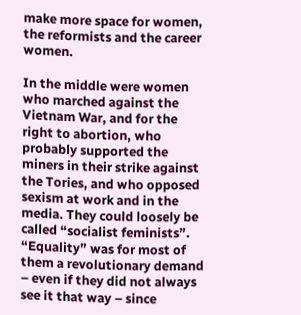make more space for women, the reformists and the career women.

In the middle were women who marched against the Vietnam War, and for the right to abortion, who probably supported the miners in their strike against the Tories, and who opposed sexism at work and in the media. They could loosely be called “socialist feminists”. “Equality” was for most of them a revolutionary demand – even if they did not always see it that way – since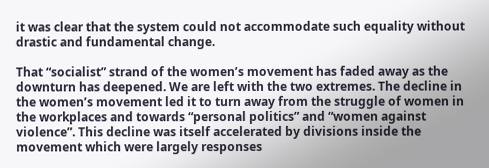it was clear that the system could not accommodate such equality without drastic and fundamental change.

That “socialist” strand of the women’s movement has faded away as the downturn has deepened. We are left with the two extremes. The decline in the women’s movement led it to turn away from the struggle of women in the workplaces and towards “personal politics” and “women against violence”. This decline was itself accelerated by divisions inside the movement which were largely responses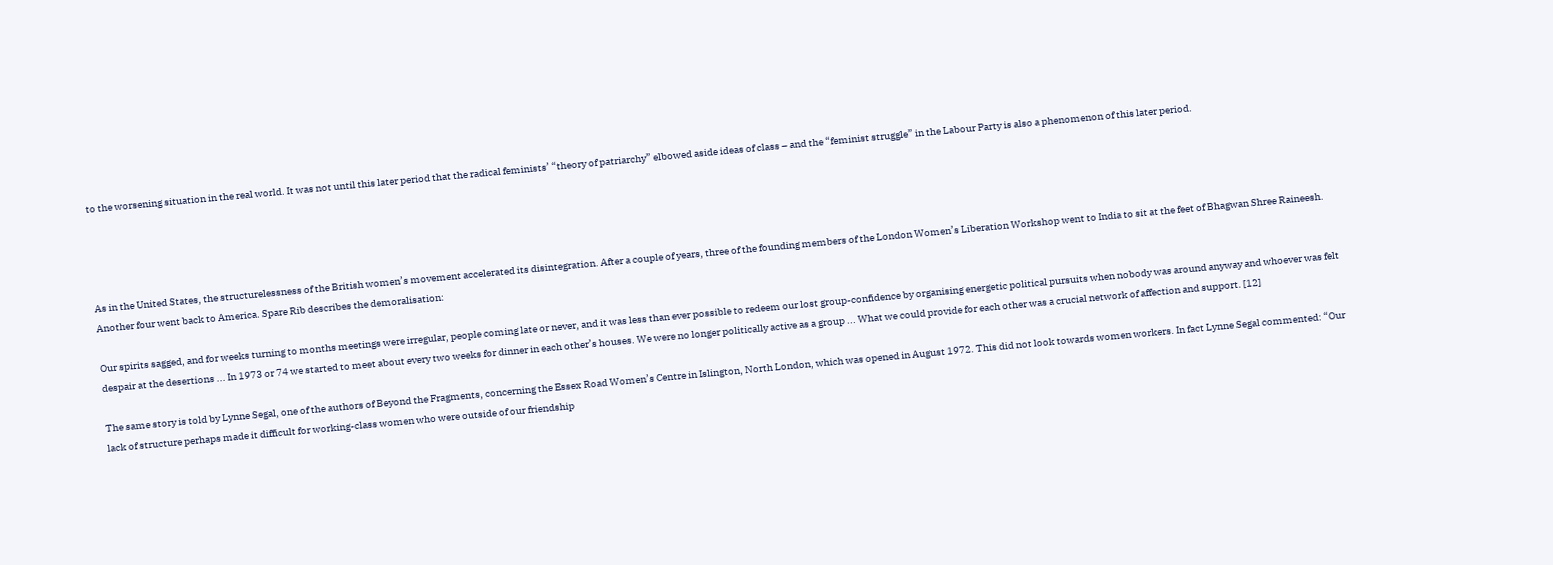to the worsening situation in the real world. It was not until this later period that the radical feminists’ “theory of patriarchy” elbowed aside ideas of class – and the “feminist struggle” in the Labour Party is also a phenomenon of this later period.




As in the United States, the structurelessness of the British women’s movement accelerated its disintegration. After a couple of years, three of the founding members of the London Women’s Liberation Workshop went to India to sit at the feet of Bhagwan Shree Raineesh. Another four went back to America. Spare Rib describes the demoralisation:

Our spirits sagged, and for weeks turning to months meetings were irregular, people coming late or never, and it was less than ever possible to redeem our lost group-confidence by organising energetic political pursuits when nobody was around anyway and whoever was felt despair at the desertions ... In 1973 or 74 we started to meet about every two weeks for dinner in each other’s houses. We were no longer politically active as a group ... What we could provide for each other was a crucial network of affection and support. [12]

The same story is told by Lynne Segal, one of the authors of Beyond the Fragments, concerning the Essex Road Women’s Centre in Islington, North London, which was opened in August 1972. This did not look towards women workers. In fact Lynne Segal commented: “Our lack of structure perhaps made it difficult for working-class women who were outside of our friendship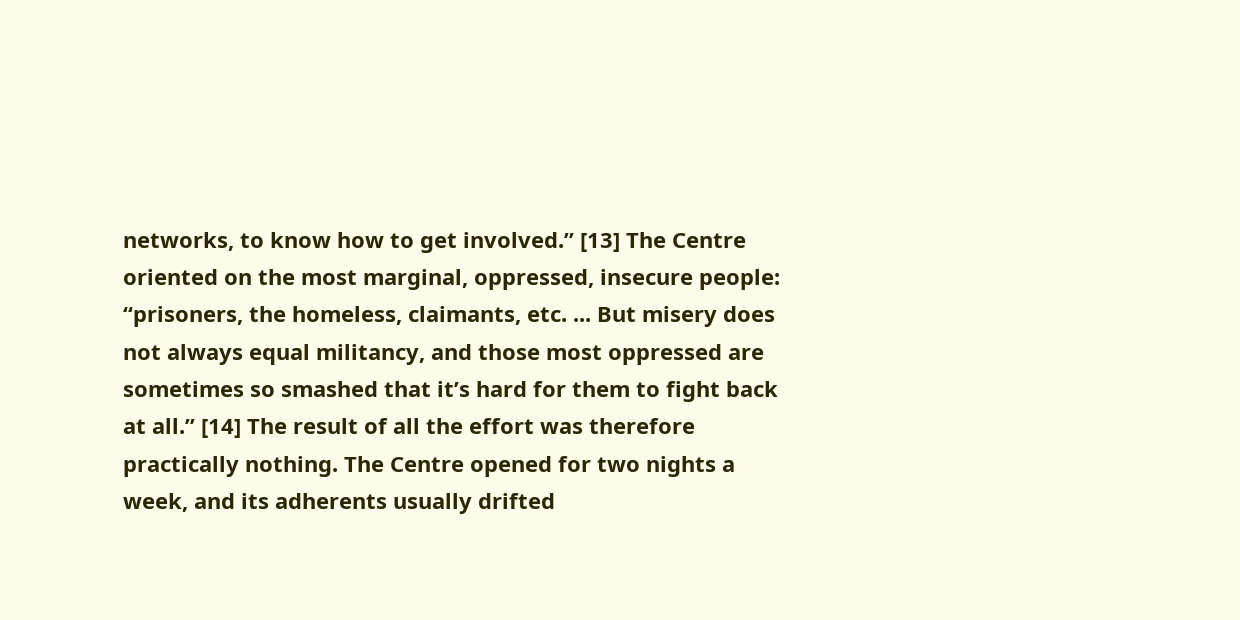networks, to know how to get involved.” [13] The Centre oriented on the most marginal, oppressed, insecure people: “prisoners, the homeless, claimants, etc. ... But misery does not always equal militancy, and those most oppressed are sometimes so smashed that it’s hard for them to fight back at all.” [14] The result of all the effort was therefore practically nothing. The Centre opened for two nights a week, and its adherents usually drifted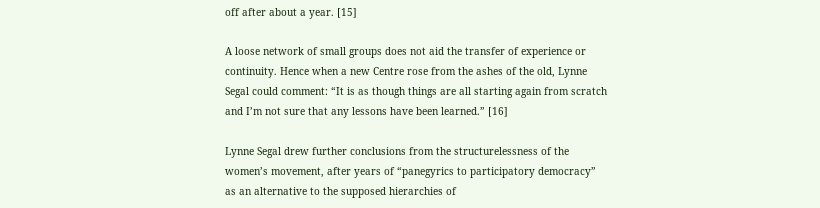off after about a year. [15]

A loose network of small groups does not aid the transfer of experience or continuity. Hence when a new Centre rose from the ashes of the old, Lynne Segal could comment: “It is as though things are all starting again from scratch and I’m not sure that any lessons have been learned.” [16]

Lynne Segal drew further conclusions from the structurelessness of the women’s movement, after years of “panegyrics to participatory democracy” as an alternative to the supposed hierarchies of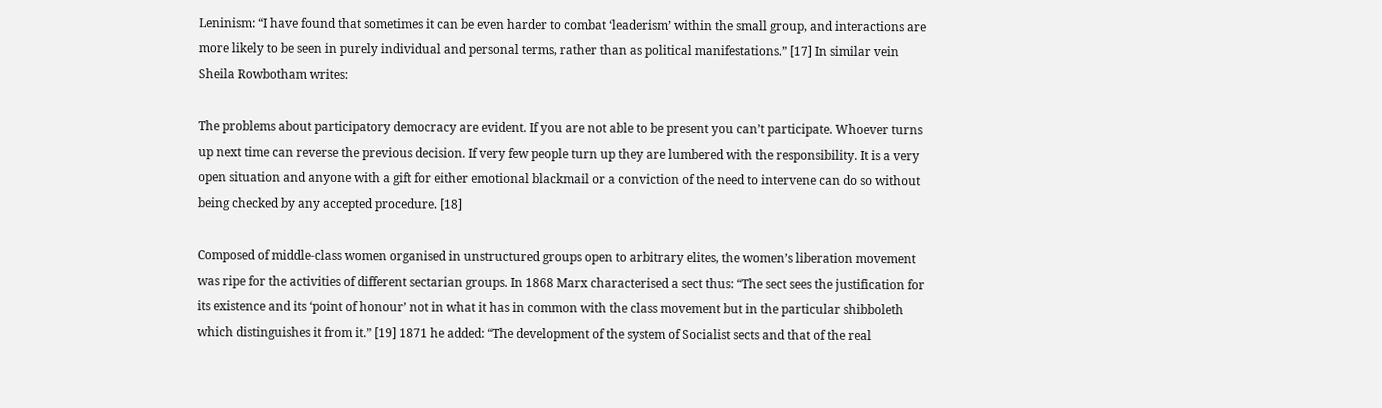Leninism: “I have found that sometimes it can be even harder to combat ‘leaderism’ within the small group, and interactions are more likely to be seen in purely individual and personal terms, rather than as political manifestations.” [17] In similar vein Sheila Rowbotham writes:

The problems about participatory democracy are evident. If you are not able to be present you can’t participate. Whoever turns up next time can reverse the previous decision. If very few people turn up they are lumbered with the responsibility. It is a very open situation and anyone with a gift for either emotional blackmail or a conviction of the need to intervene can do so without being checked by any accepted procedure. [18]

Composed of middle-class women organised in unstructured groups open to arbitrary elites, the women’s liberation movement was ripe for the activities of different sectarian groups. In 1868 Marx characterised a sect thus: “The sect sees the justification for its existence and its ‘point of honour’ not in what it has in common with the class movement but in the particular shibboleth which distinguishes it from it.” [19] 1871 he added: “The development of the system of Socialist sects and that of the real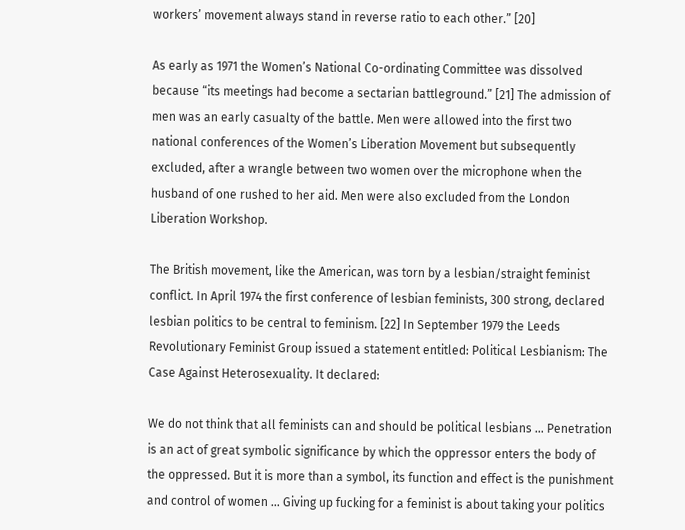workers’ movement always stand in reverse ratio to each other.” [20]

As early as 1971 the Women’s National Co-ordinating Committee was dissolved because “its meetings had become a sectarian battleground.” [21] The admission of men was an early casualty of the battle. Men were allowed into the first two national conferences of the Women’s Liberation Movement but subsequently excluded, after a wrangle between two women over the microphone when the husband of one rushed to her aid. Men were also excluded from the London Liberation Workshop.

The British movement, like the American, was torn by a lesbian/straight feminist conflict. In April 1974 the first conference of lesbian feminists, 300 strong, declared lesbian politics to be central to feminism. [22] In September 1979 the Leeds Revolutionary Feminist Group issued a statement entitled: Political Lesbianism: The Case Against Heterosexuality. It declared:

We do not think that all feminists can and should be political lesbians ... Penetration is an act of great symbolic significance by which the oppressor enters the body of the oppressed. But it is more than a symbol, its function and effect is the punishment and control of women ... Giving up fucking for a feminist is about taking your politics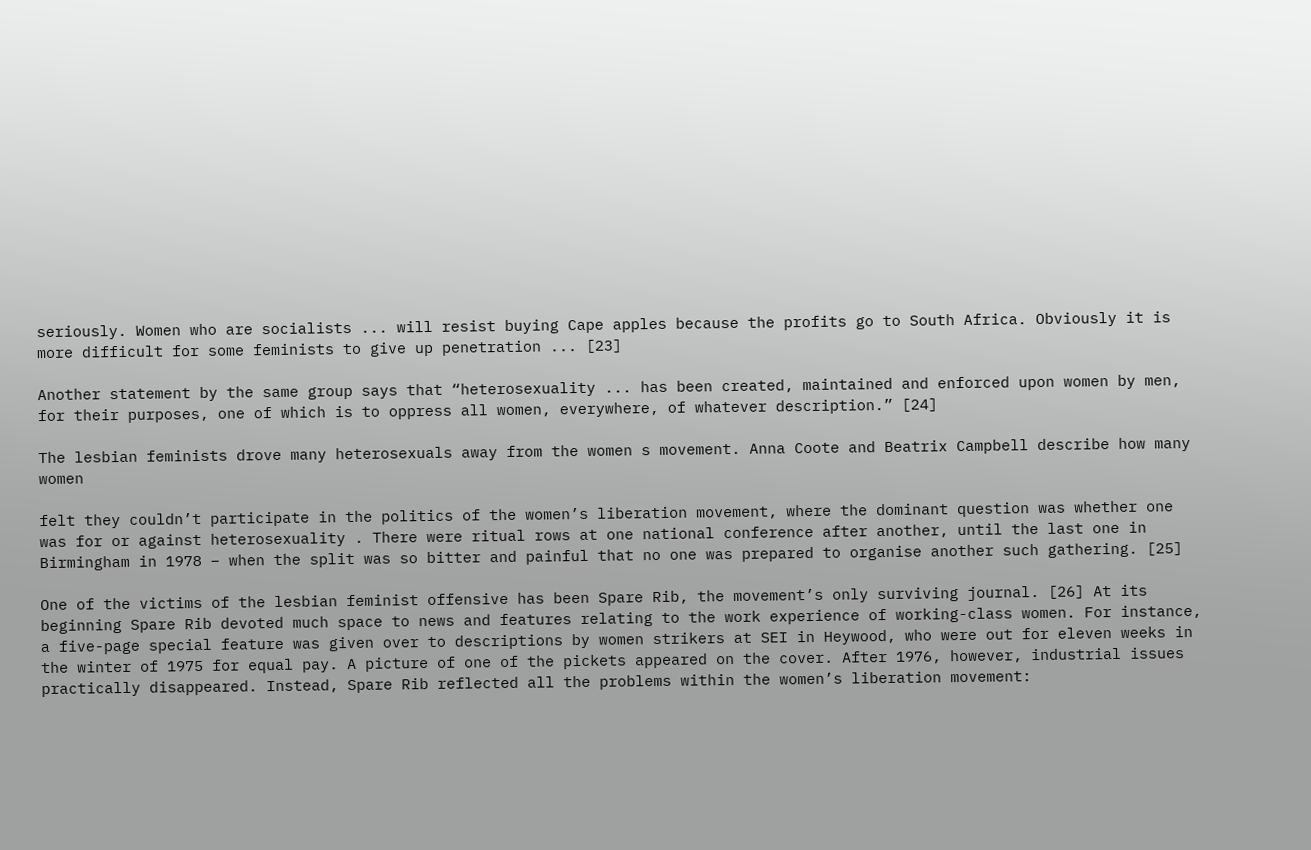seriously. Women who are socialists ... will resist buying Cape apples because the profits go to South Africa. Obviously it is more difficult for some feminists to give up penetration ... [23]

Another statement by the same group says that “heterosexuality ... has been created, maintained and enforced upon women by men, for their purposes, one of which is to oppress all women, everywhere, of whatever description.” [24]

The lesbian feminists drove many heterosexuals away from the women s movement. Anna Coote and Beatrix Campbell describe how many women

felt they couldn’t participate in the politics of the women’s liberation movement, where the dominant question was whether one was for or against heterosexuality . There were ritual rows at one national conference after another, until the last one in Birmingham in 1978 – when the split was so bitter and painful that no one was prepared to organise another such gathering. [25]

One of the victims of the lesbian feminist offensive has been Spare Rib, the movement’s only surviving journal. [26] At its beginning Spare Rib devoted much space to news and features relating to the work experience of working-class women. For instance, a five-page special feature was given over to descriptions by women strikers at SEI in Heywood, who were out for eleven weeks in the winter of 1975 for equal pay. A picture of one of the pickets appeared on the cover. After 1976, however, industrial issues practically disappeared. Instead, Spare Rib reflected all the problems within the women’s liberation movement: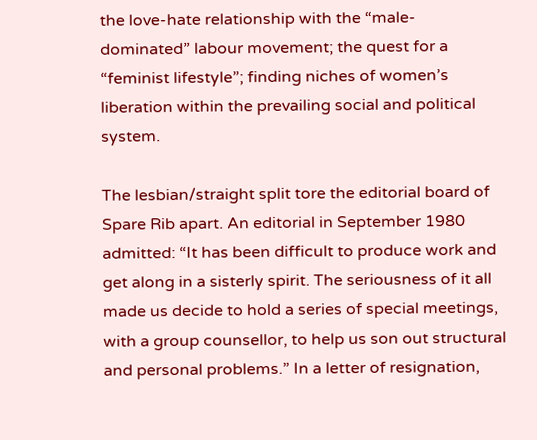the love-hate relationship with the “male-dominated” labour movement; the quest for a “feminist lifestyle”; finding niches of women’s liberation within the prevailing social and political system.

The lesbian/straight split tore the editorial board of Spare Rib apart. An editorial in September 1980 admitted: “It has been difficult to produce work and get along in a sisterly spirit. The seriousness of it all made us decide to hold a series of special meetings, with a group counsellor, to help us son out structural and personal problems.” In a letter of resignation,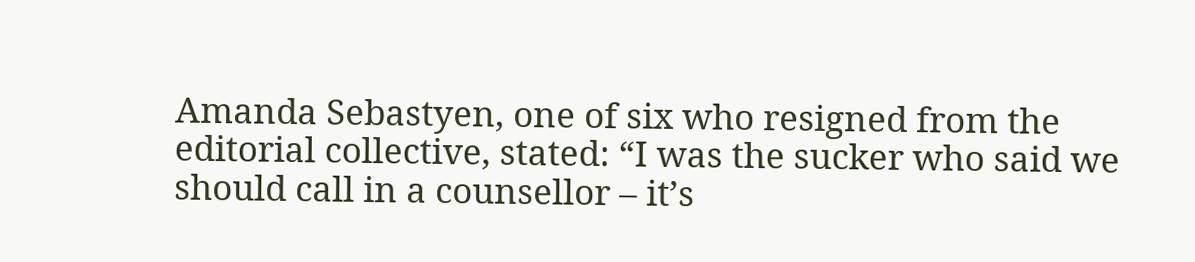Amanda Sebastyen, one of six who resigned from the editorial collective, stated: “I was the sucker who said we should call in a counsellor – it’s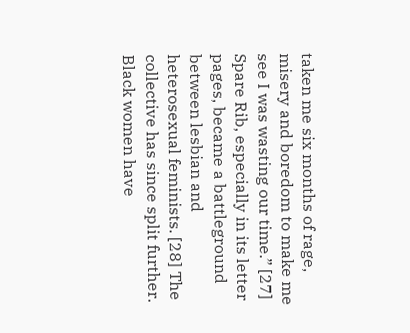taken me six months of rage, misery and boredom to make me see I was wasting our time.” [27] Spare Rib, especially in its letter pages, became a battleground between lesbian and heterosexual feminists. [28] The collective has since split further. Black women have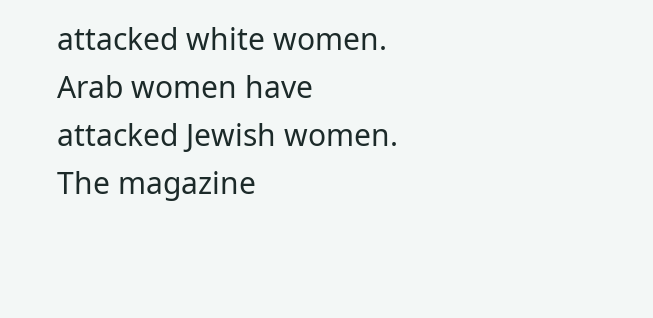attacked white women. Arab women have attacked Jewish women. The magazine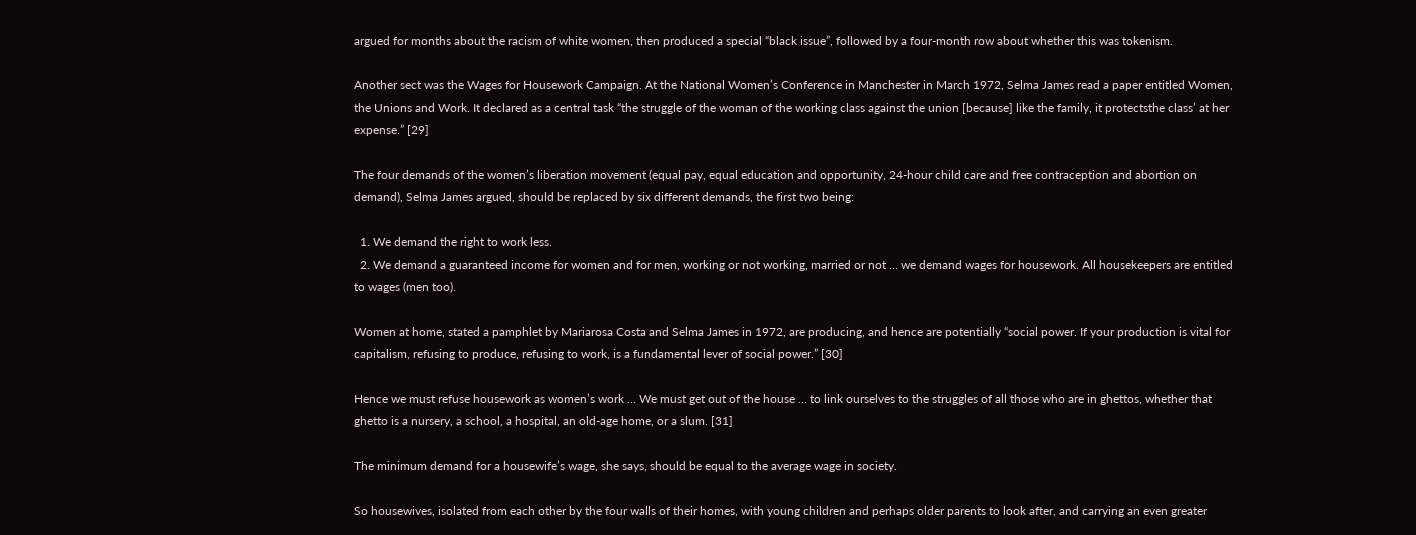argued for months about the racism of white women, then produced a special “black issue”, followed by a four-month row about whether this was tokenism.

Another sect was the Wages for Housework Campaign. At the National Women’s Conference in Manchester in March 1972, Selma James read a paper entitled Women, the Unions and Work. It declared as a central task “the struggle of the woman of the working class against the union [because] like the family, it protectsthe class’ at her expense.” [29]

The four demands of the women’s liberation movement (equal pay, equal education and opportunity, 24-hour child care and free contraception and abortion on demand), Selma James argued, should be replaced by six different demands, the first two being:

  1. We demand the right to work less.
  2. We demand a guaranteed income for women and for men, working or not working, married or not ... we demand wages for housework. All housekeepers are entitled to wages (men too).

Women at home, stated a pamphlet by Mariarosa Costa and Selma James in 1972, are producing, and hence are potentially “social power. If your production is vital for capitalism, refusing to produce, refusing to work, is a fundamental lever of social power.” [30]

Hence we must refuse housework as women’s work ... We must get out of the house ... to link ourselves to the struggles of all those who are in ghettos, whether that ghetto is a nursery, a school, a hospital, an old-age home, or a slum. [31]

The minimum demand for a housewife’s wage, she says, should be equal to the average wage in society.

So housewives, isolated from each other by the four walls of their homes, with young children and perhaps older parents to look after, and carrying an even greater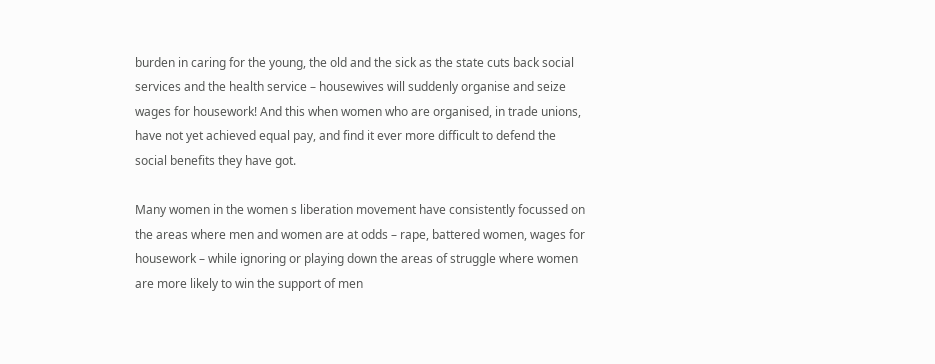burden in caring for the young, the old and the sick as the state cuts back social services and the health service – housewives will suddenly organise and seize wages for housework! And this when women who are organised, in trade unions, have not yet achieved equal pay, and find it ever more difficult to defend the social benefits they have got.

Many women in the women s liberation movement have consistently focussed on the areas where men and women are at odds – rape, battered women, wages for housework – while ignoring or playing down the areas of struggle where women are more likely to win the support of men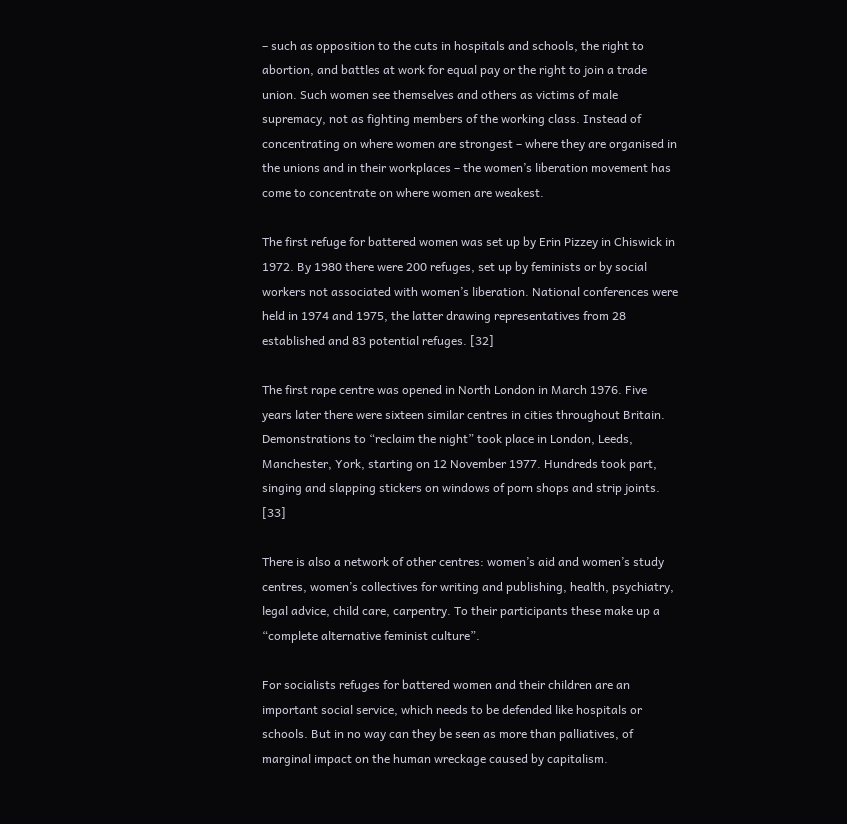– such as opposition to the cuts in hospitals and schools, the right to abortion, and battles at work for equal pay or the right to join a trade union. Such women see themselves and others as victims of male supremacy, not as fighting members of the working class. Instead of concentrating on where women are strongest – where they are organised in the unions and in their workplaces – the women’s liberation movement has come to concentrate on where women are weakest.

The first refuge for battered women was set up by Erin Pizzey in Chiswick in 1972. By 1980 there were 200 refuges, set up by feminists or by social workers not associated with women’s liberation. National conferences were held in 1974 and 1975, the latter drawing representatives from 28 established and 83 potential refuges. [32]

The first rape centre was opened in North London in March 1976. Five years later there were sixteen similar centres in cities throughout Britain. Demonstrations to “reclaim the night” took place in London, Leeds, Manchester, York, starting on 12 November 1977. Hundreds took part, singing and slapping stickers on windows of porn shops and strip joints. [33]

There is also a network of other centres: women’s aid and women’s study centres, women’s collectives for writing and publishing, health, psychiatry, legal advice, child care, carpentry. To their participants these make up a “complete alternative feminist culture”.

For socialists refuges for battered women and their children are an important social service, which needs to be defended like hospitals or schools. But in no way can they be seen as more than palliatives, of marginal impact on the human wreckage caused by capitalism.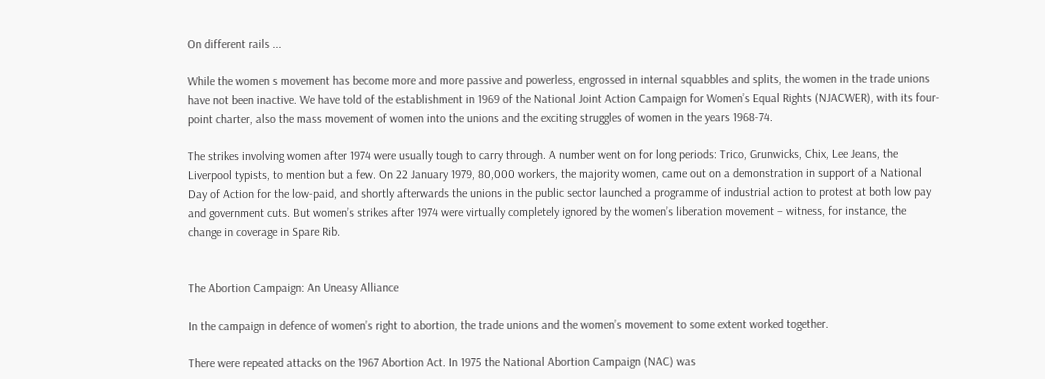On different rails ...

While the women s movement has become more and more passive and powerless, engrossed in internal squabbles and splits, the women in the trade unions have not been inactive. We have told of the establishment in 1969 of the National Joint Action Campaign for Women’s Equal Rights (NJACWER), with its four-point charter, also the mass movement of women into the unions and the exciting struggles of women in the years 1968-74.

The strikes involving women after 1974 were usually tough to carry through. A number went on for long periods: Trico, Grunwicks, Chix, Lee Jeans, the Liverpool typists, to mention but a few. On 22 January 1979, 80,000 workers, the majority women, came out on a demonstration in support of a National Day of Action for the low-paid, and shortly afterwards the unions in the public sector launched a programme of industrial action to protest at both low pay and government cuts. But women’s strikes after 1974 were virtually completely ignored by the women’s liberation movement – witness, for instance, the change in coverage in Spare Rib.


The Abortion Campaign: An Uneasy Alliance

In the campaign in defence of women’s right to abortion, the trade unions and the women’s movement to some extent worked together.

There were repeated attacks on the 1967 Abortion Act. In 1975 the National Abortion Campaign (NAC) was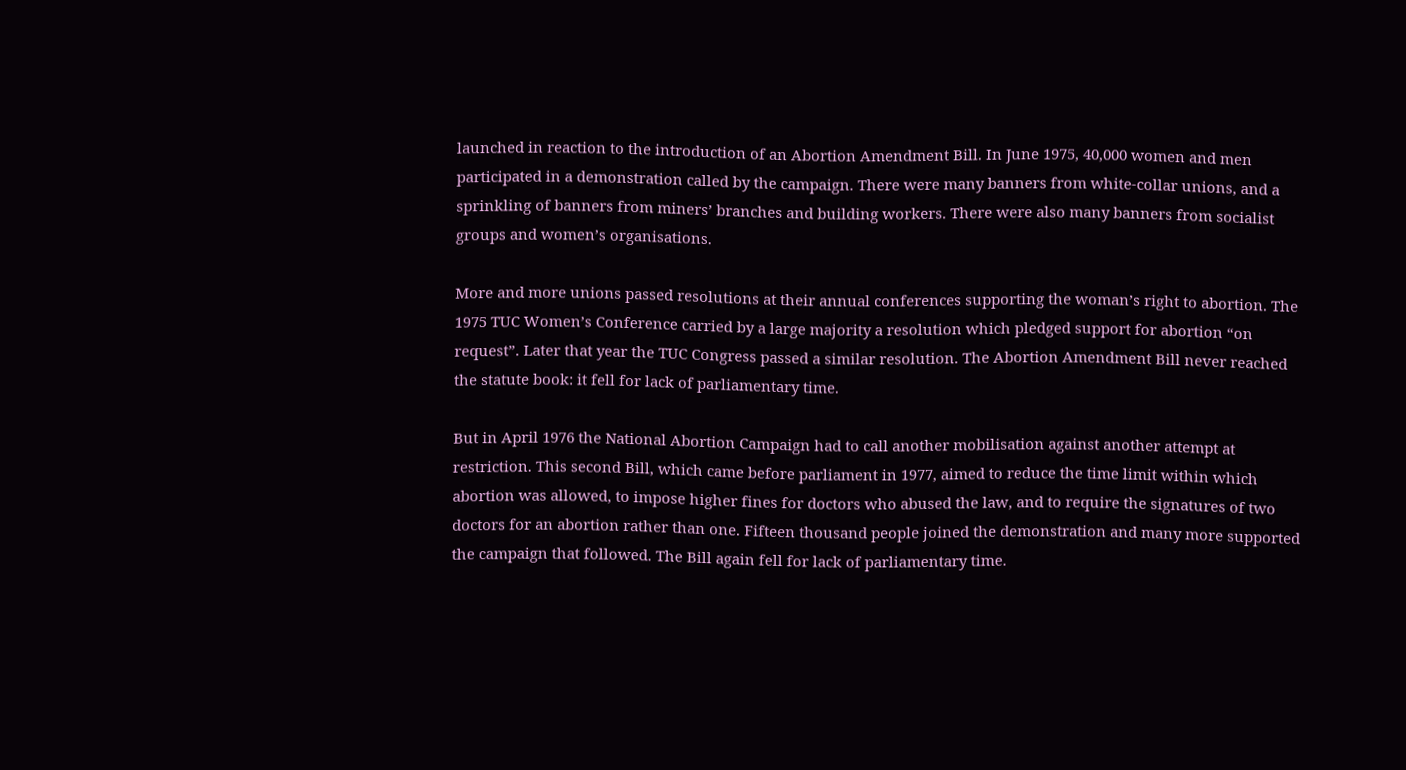launched in reaction to the introduction of an Abortion Amendment Bill. In June 1975, 40,000 women and men participated in a demonstration called by the campaign. There were many banners from white-collar unions, and a sprinkling of banners from miners’ branches and building workers. There were also many banners from socialist groups and women’s organisations.

More and more unions passed resolutions at their annual conferences supporting the woman’s right to abortion. The 1975 TUC Women’s Conference carried by a large majority a resolution which pledged support for abortion “on request”. Later that year the TUC Congress passed a similar resolution. The Abortion Amendment Bill never reached the statute book: it fell for lack of parliamentary time.

But in April 1976 the National Abortion Campaign had to call another mobilisation against another attempt at restriction. This second Bill, which came before parliament in 1977, aimed to reduce the time limit within which abortion was allowed, to impose higher fines for doctors who abused the law, and to require the signatures of two doctors for an abortion rather than one. Fifteen thousand people joined the demonstration and many more supported the campaign that followed. The Bill again fell for lack of parliamentary time.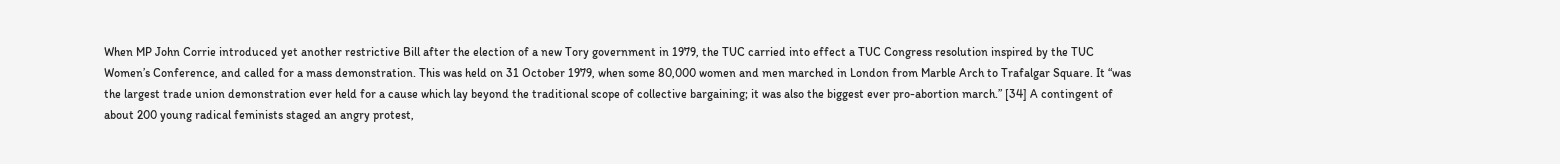When MP John Corrie introduced yet another restrictive Bill after the election of a new Tory government in 1979, the TUC carried into effect a TUC Congress resolution inspired by the TUC Women’s Conference, and called for a mass demonstration. This was held on 31 October 1979, when some 80,000 women and men marched in London from Marble Arch to Trafalgar Square. It “was the largest trade union demonstration ever held for a cause which lay beyond the traditional scope of collective bargaining; it was also the biggest ever pro-abortion march.” [34] A contingent of about 200 young radical feminists staged an angry protest,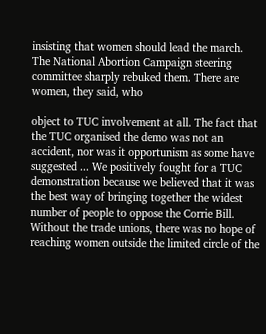insisting that women should lead the march. The National Abortion Campaign steering committee sharply rebuked them. There are women, they said, who

object to TUC involvement at all. The fact that the TUC organised the demo was not an accident, nor was it opportunism as some have suggested ... We positively fought for a TUC demonstration because we believed that it was the best way of bringing together the widest number of people to oppose the Corrie Bill. Without the trade unions, there was no hope of reaching women outside the limited circle of the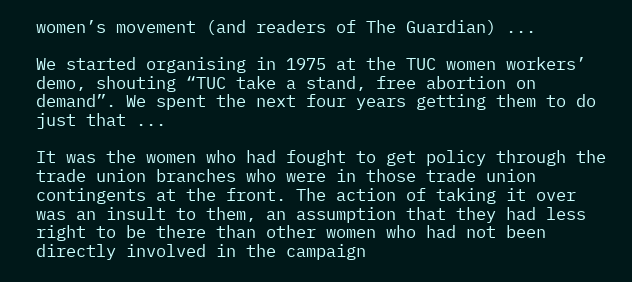women’s movement (and readers of The Guardian) ...

We started organising in 1975 at the TUC women workers’ demo, shouting “TUC take a stand, free abortion on demand”. We spent the next four years getting them to do just that ...

It was the women who had fought to get policy through the trade union branches who were in those trade union contingents at the front. The action of taking it over was an insult to them, an assumption that they had less right to be there than other women who had not been directly involved in the campaign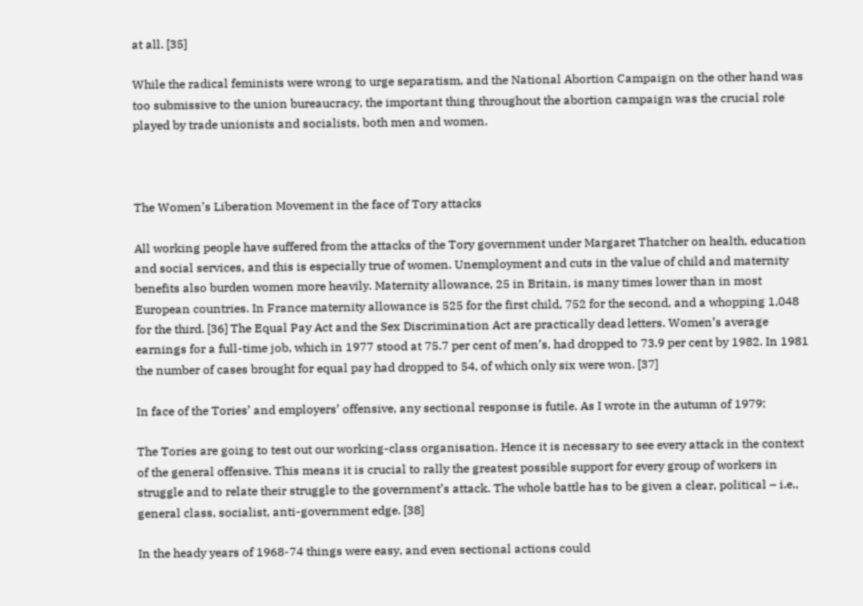at all. [35]

While the radical feminists were wrong to urge separatism, and the National Abortion Campaign on the other hand was too submissive to the union bureaucracy, the important thing throughout the abortion campaign was the crucial role played by trade unionists and socialists, both men and women.



The Women’s Liberation Movement in the face of Tory attacks

All working people have suffered from the attacks of the Tory government under Margaret Thatcher on health, education and social services, and this is especially true of women. Unemployment and cuts in the value of child and maternity benefits also burden women more heavily. Maternity allowance, 25 in Britain, is many times lower than in most European countries. In France maternity allowance is 525 for the first child, 752 for the second, and a whopping 1,048 for the third. [36] The Equal Pay Act and the Sex Discrimination Act are practically dead letters. Women’s average earnings for a full-time job, which in 1977 stood at 75.7 per cent of men’s, had dropped to 73.9 per cent by 1982. In 1981 the number of cases brought for equal pay had dropped to 54, of which only six were won. [37]

In face of the Tories’ and employers’ offensive, any sectional response is futile. As I wrote in the autumn of 1979:

The Tories are going to test out our working-class organisation. Hence it is necessary to see every attack in the context of the general offensive. This means it is crucial to rally the greatest possible support for every group of workers in struggle and to relate their struggle to the government’s attack. The whole battle has to be given a clear, political – i.e., general class, socialist, anti-government edge. [38]

In the heady years of 1968-74 things were easy, and even sectional actions could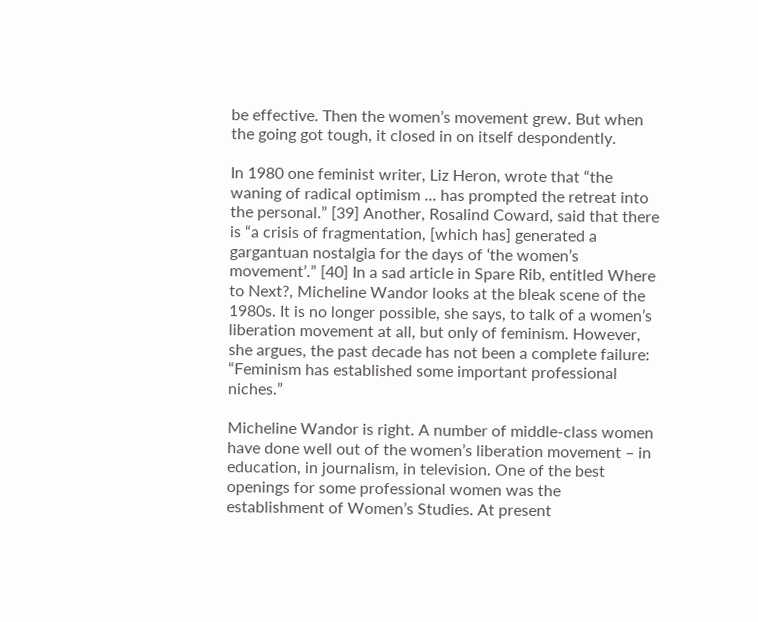be effective. Then the women’s movement grew. But when the going got tough, it closed in on itself despondently.

In 1980 one feminist writer, Liz Heron, wrote that “the waning of radical optimism ... has prompted the retreat into the personal.” [39] Another, Rosalind Coward, said that there is “a crisis of fragmentation, [which has] generated a gargantuan nostalgia for the days of ‘the women’s movement’.” [40] In a sad article in Spare Rib, entitled Where to Next?, Micheline Wandor looks at the bleak scene of the 1980s. It is no longer possible, she says, to talk of a women’s liberation movement at all, but only of feminism. However, she argues, the past decade has not been a complete failure: “Feminism has established some important professional niches.”

Micheline Wandor is right. A number of middle-class women have done well out of the women’s liberation movement – in education, in journalism, in television. One of the best openings for some professional women was the establishment of Women’s Studies. At present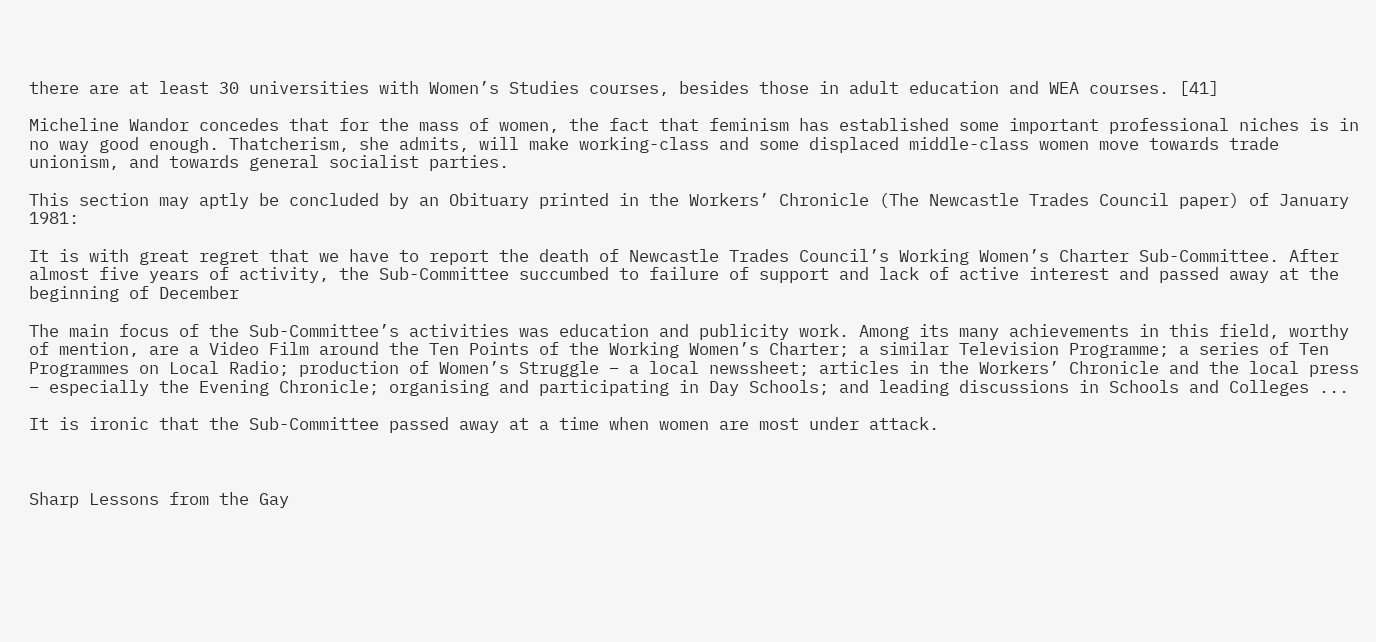there are at least 30 universities with Women’s Studies courses, besides those in adult education and WEA courses. [41]

Micheline Wandor concedes that for the mass of women, the fact that feminism has established some important professional niches is in no way good enough. Thatcherism, she admits, will make working-class and some displaced middle-class women move towards trade unionism, and towards general socialist parties.

This section may aptly be concluded by an Obituary printed in the Workers’ Chronicle (The Newcastle Trades Council paper) of January 1981:

It is with great regret that we have to report the death of Newcastle Trades Council’s Working Women’s Charter Sub-Committee. After almost five years of activity, the Sub-Committee succumbed to failure of support and lack of active interest and passed away at the beginning of December

The main focus of the Sub-Committee’s activities was education and publicity work. Among its many achievements in this field, worthy of mention, are a Video Film around the Ten Points of the Working Women’s Charter; a similar Television Programme; a series of Ten Programmes on Local Radio; production of Women’s Struggle – a local newssheet; articles in the Workers’ Chronicle and the local press – especially the Evening Chronicle; organising and participating in Day Schools; and leading discussions in Schools and Colleges ...

It is ironic that the Sub-Committee passed away at a time when women are most under attack.



Sharp Lessons from the Gay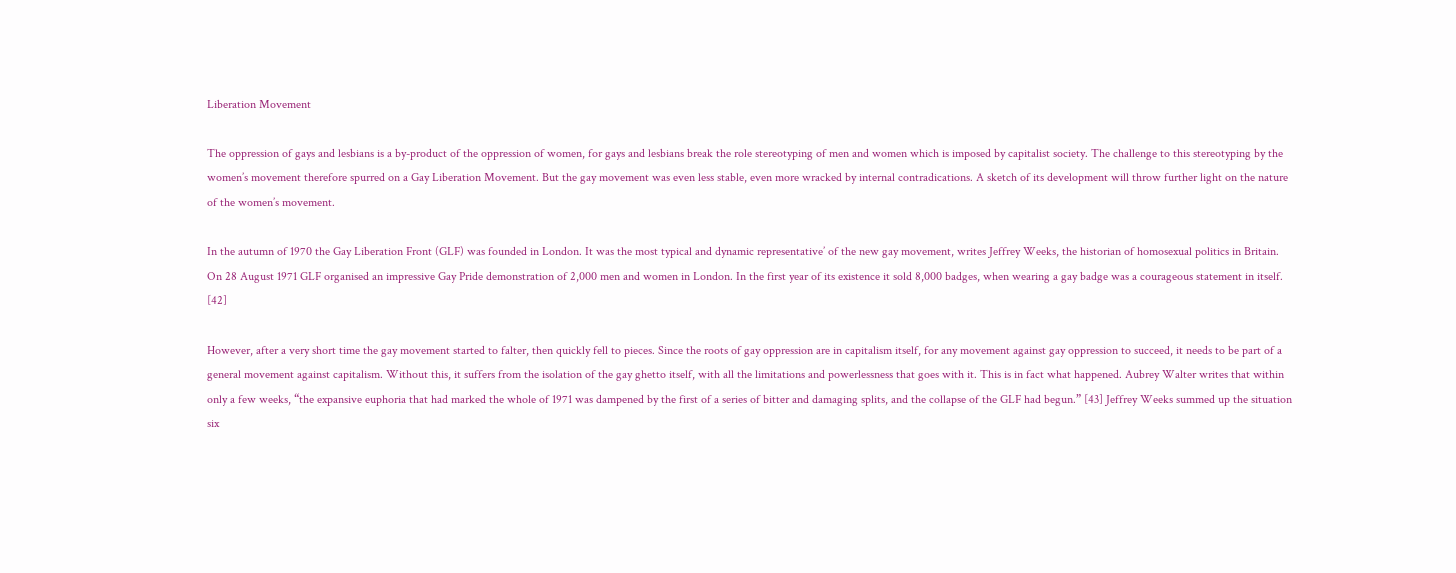Liberation Movement

The oppression of gays and lesbians is a by-product of the oppression of women, for gays and lesbians break the role stereotyping of men and women which is imposed by capitalist society. The challenge to this stereotyping by the women’s movement therefore spurred on a Gay Liberation Movement. But the gay movement was even less stable, even more wracked by internal contradications. A sketch of its development will throw further light on the nature of the women’s movement.

In the autumn of 1970 the Gay Liberation Front (GLF) was founded in London. It was the most typical and dynamic representative’ of the new gay movement, writes Jeffrey Weeks, the historian of homosexual politics in Britain. On 28 August 1971 GLF organised an impressive Gay Pride demonstration of 2,000 men and women in London. In the first year of its existence it sold 8,000 badges, when wearing a gay badge was a courageous statement in itself. [42]

However, after a very short time the gay movement started to falter, then quickly fell to pieces. Since the roots of gay oppression are in capitalism itself, for any movement against gay oppression to succeed, it needs to be part of a general movement against capitalism. Without this, it suffers from the isolation of the gay ghetto itself, with all the limitations and powerlessness that goes with it. This is in fact what happened. Aubrey Walter writes that within only a few weeks, “the expansive euphoria that had marked the whole of 1971 was dampened by the first of a series of bitter and damaging splits, and the collapse of the GLF had begun.” [43] Jeffrey Weeks summed up the situation six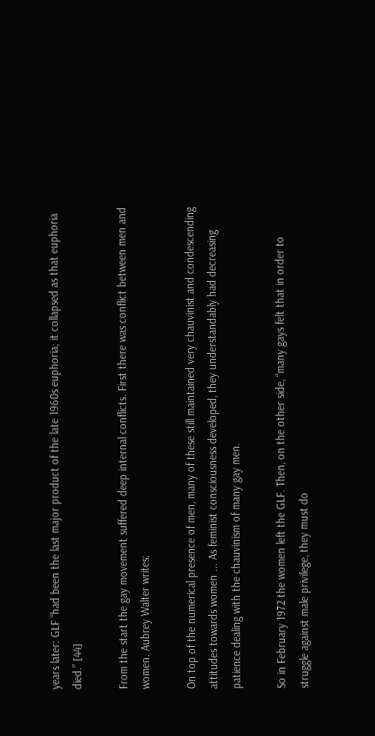years later: GLF “had been the last major product of the late 1960s euphoria; it collapsed as that euphoria died.” [44]

From the start the gay movement suffered deep internal conflicts. First there was conflict between men and women. Aubrey Walter writes:

On top of the numerical presence of men, many of these still maintained very chauvinist and condescending attitudes towards women ... As feminist consciousness developed, they understandably had decreasing patience dealing with the chauvinism of many gay men.

So in February 1972 the women left the GLF. Then, on the other side, “many gays felt that in order to struggle against male privilege, they must do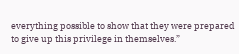everything possible to show that they were prepared to give up this privilege in themselves.”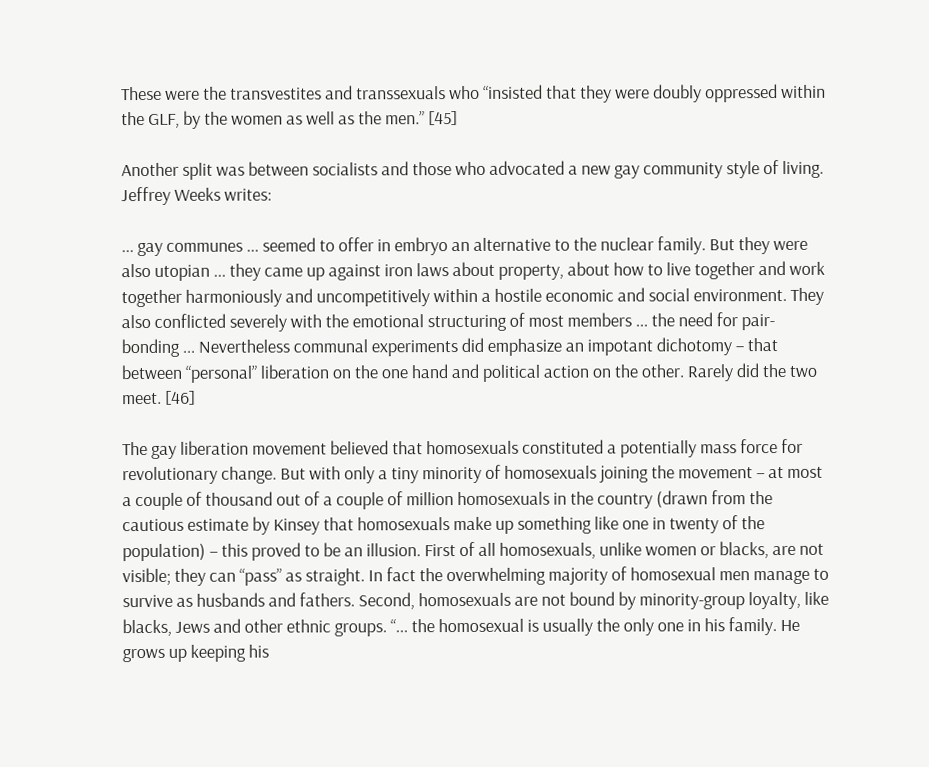These were the transvestites and transsexuals who “insisted that they were doubly oppressed within the GLF, by the women as well as the men.” [45]

Another split was between socialists and those who advocated a new gay community style of living. Jeffrey Weeks writes:

... gay communes ... seemed to offer in embryo an alternative to the nuclear family. But they were also utopian ... they came up against iron laws about property, about how to live together and work together harmoniously and uncompetitively within a hostile economic and social environment. They also conflicted severely with the emotional structuring of most members ... the need for pair-bonding ... Nevertheless communal experiments did emphasize an impotant dichotomy – that between “personal” liberation on the one hand and political action on the other. Rarely did the two meet. [46]

The gay liberation movement believed that homosexuals constituted a potentially mass force for revolutionary change. But with only a tiny minority of homosexuals joining the movement – at most a couple of thousand out of a couple of million homosexuals in the country (drawn from the cautious estimate by Kinsey that homosexuals make up something like one in twenty of the population) – this proved to be an illusion. First of all homosexuals, unlike women or blacks, are not visible; they can “pass” as straight. In fact the overwhelming majority of homosexual men manage to survive as husbands and fathers. Second, homosexuals are not bound by minority-group loyalty, like blacks, Jews and other ethnic groups. “... the homosexual is usually the only one in his family. He grows up keeping his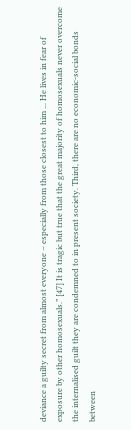deviance a guilty secret from almost everyone – especially from those closest to him ... He lives in fear of exposure by other homosexuals.” [47] It is tragic but true that the great majority of homosexuals never overcome the internalised guilt they are condemned to in present society. Third, there are no economic-social bonds between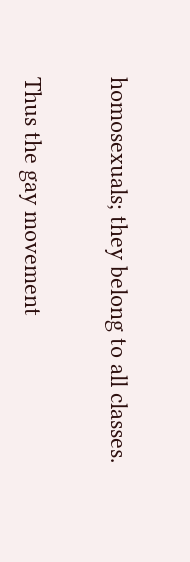homosexuals; they belong to all classes.

Thus the gay movement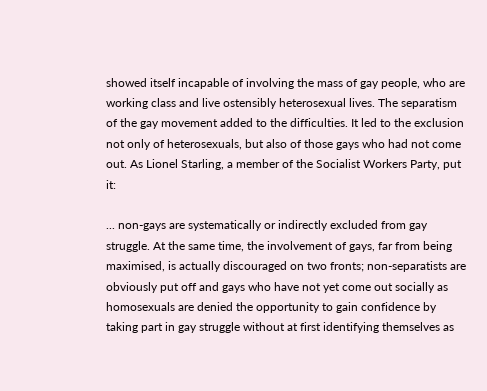showed itself incapable of involving the mass of gay people, who are working class and live ostensibly heterosexual lives. The separatism of the gay movement added to the difficulties. It led to the exclusion not only of heterosexuals, but also of those gays who had not come out. As Lionel Starling, a member of the Socialist Workers Party, put it:

... non-gays are systematically or indirectly excluded from gay struggle. At the same time, the involvement of gays, far from being maximised, is actually discouraged on two fronts; non-separatists are obviously put off and gays who have not yet come out socially as homosexuals are denied the opportunity to gain confidence by taking part in gay struggle without at first identifying themselves as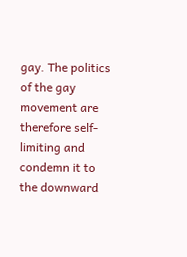gay. The politics of the gay movement are therefore self-limiting and condemn it to the downward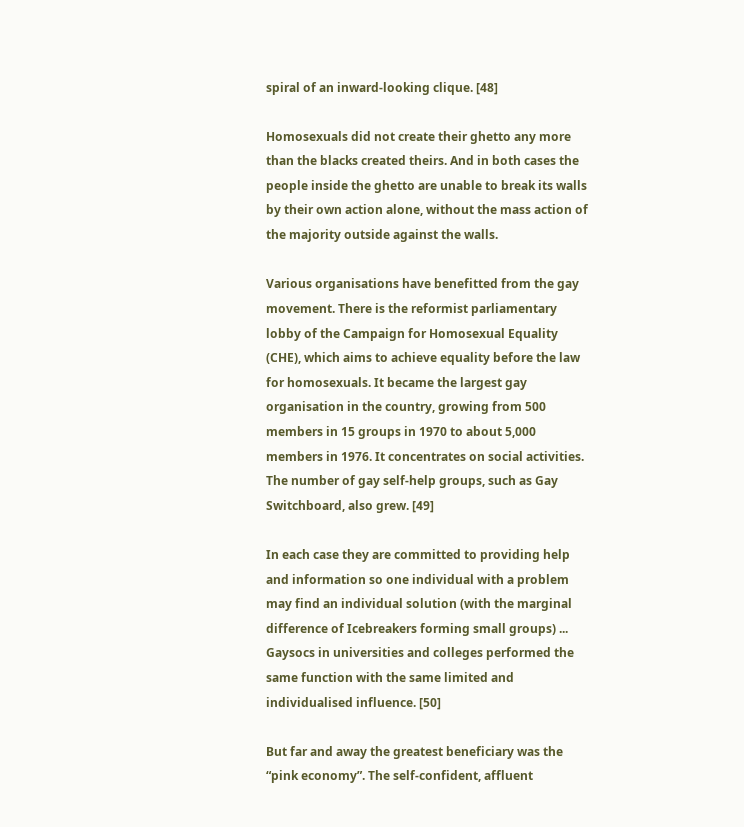spiral of an inward-looking clique. [48]

Homosexuals did not create their ghetto any more than the blacks created theirs. And in both cases the people inside the ghetto are unable to break its walls by their own action alone, without the mass action of the majority outside against the walls.

Various organisations have benefitted from the gay movement. There is the reformist parliamentary lobby of the Campaign for Homosexual Equality (CHE), which aims to achieve equality before the law for homosexuals. It became the largest gay organisation in the country, growing from 500 members in 15 groups in 1970 to about 5,000 members in 1976. It concentrates on social activities. The number of gay self-help groups, such as Gay Switchboard, also grew. [49]

In each case they are committed to providing help and information so one individual with a problem may find an individual solution (with the marginal difference of Icebreakers forming small groups) ... Gaysocs in universities and colleges performed the same function with the same limited and individualised influence. [50]

But far and away the greatest beneficiary was the “pink economy”. The self-confident, affluent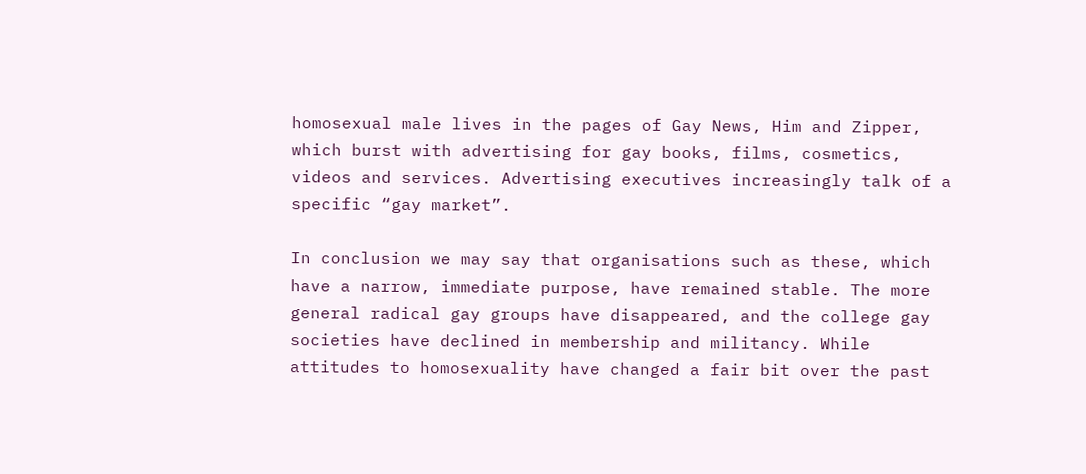homosexual male lives in the pages of Gay News, Him and Zipper, which burst with advertising for gay books, films, cosmetics, videos and services. Advertising executives increasingly talk of a specific “gay market”.

In conclusion we may say that organisations such as these, which have a narrow, immediate purpose, have remained stable. The more general radical gay groups have disappeared, and the college gay societies have declined in membership and militancy. While attitudes to homosexuality have changed a fair bit over the past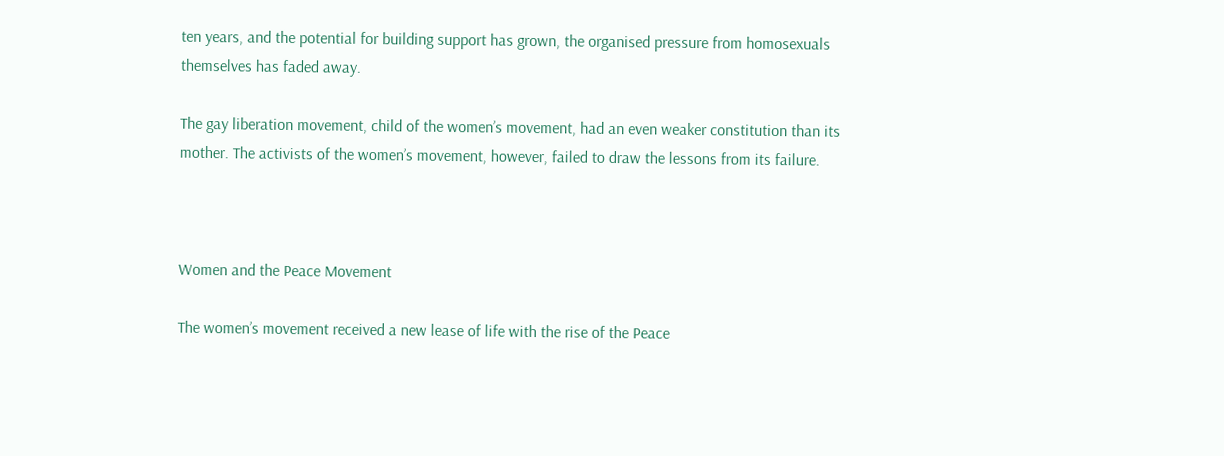ten years, and the potential for building support has grown, the organised pressure from homosexuals themselves has faded away.

The gay liberation movement, child of the women’s movement, had an even weaker constitution than its mother. The activists of the women’s movement, however, failed to draw the lessons from its failure.



Women and the Peace Movement

The women’s movement received a new lease of life with the rise of the Peace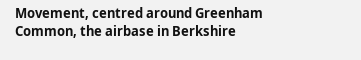Movement, centred around Greenham Common, the airbase in Berkshire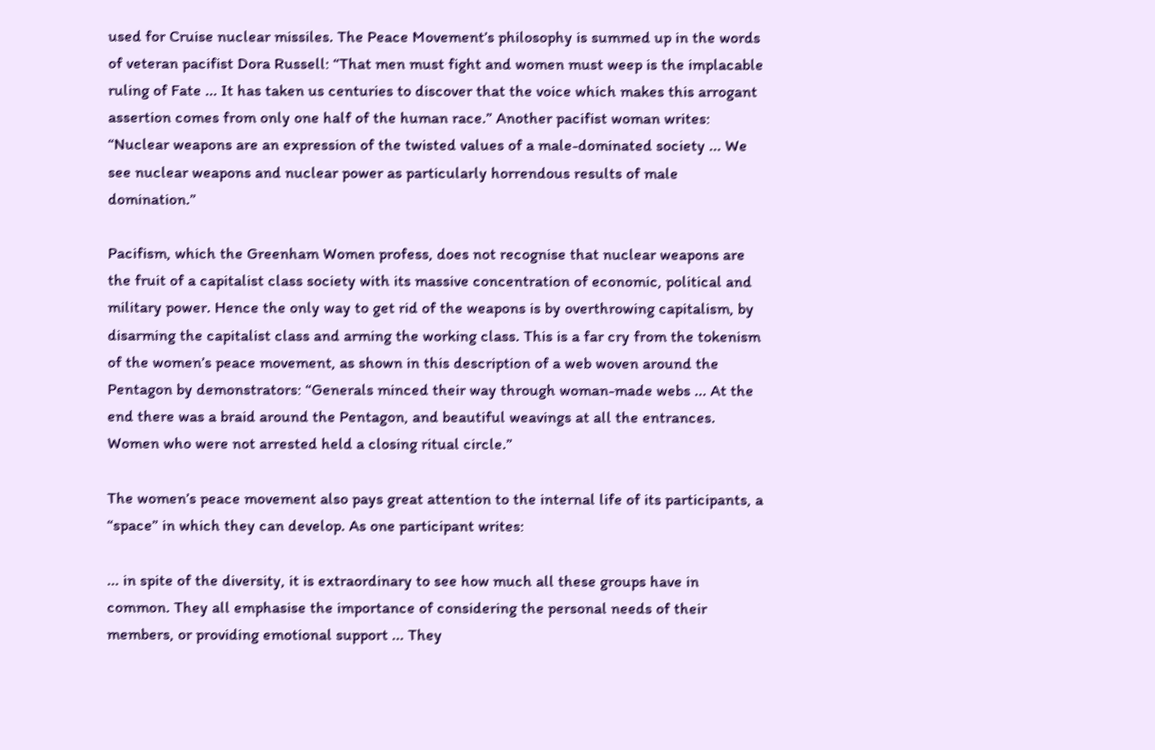used for Cruise nuclear missiles. The Peace Movement’s philosophy is summed up in the words of veteran pacifist Dora Russell: “That men must fight and women must weep is the implacable ruling of Fate ... It has taken us centuries to discover that the voice which makes this arrogant assertion comes from only one half of the human race.” Another pacifist woman writes: “Nuclear weapons are an expression of the twisted values of a male-dominated society ... We see nuclear weapons and nuclear power as particularly horrendous results of male domination.”

Pacifism, which the Greenham Women profess, does not recognise that nuclear weapons are the fruit of a capitalist class society with its massive concentration of economic, political and military power. Hence the only way to get rid of the weapons is by overthrowing capitalism, by disarming the capitalist class and arming the working class. This is a far cry from the tokenism of the women’s peace movement, as shown in this description of a web woven around the Pentagon by demonstrators: “Generals minced their way through woman-made webs ... At the end there was a braid around the Pentagon, and beautiful weavings at all the entrances. Women who were not arrested held a closing ritual circle.”

The women’s peace movement also pays great attention to the internal life of its participants, a “space” in which they can develop. As one participant writes:

... in spite of the diversity, it is extraordinary to see how much all these groups have in common. They all emphasise the importance of considering the personal needs of their members, or providing emotional support ... They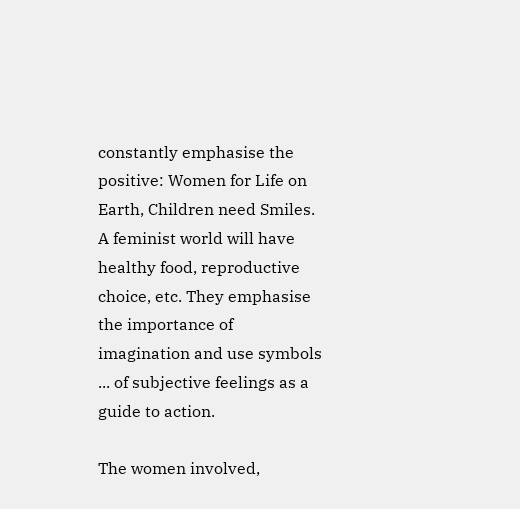constantly emphasise the positive: Women for Life on Earth, Children need Smiles. A feminist world will have healthy food, reproductive choice, etc. They emphasise the importance of imagination and use symbols ... of subjective feelings as a guide to action.

The women involved,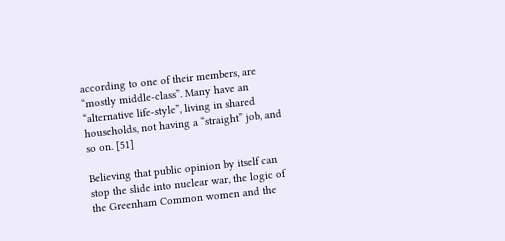according to one of their members, are “mostly middle-class”. Many have an “alternative life-style”, living in shared households, not having a “straight” job, and so on. [51]

Believing that public opinion by itself can stop the slide into nuclear war, the logic of the Greenham Common women and the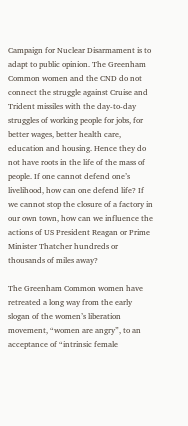Campaign for Nuclear Disarmament is to adapt to public opinion. The Greenham Common women and the CND do not connect the struggle against Cruise and Trident missiles with the day-to-day struggles of working people for jobs, for better wages, better health care, education and housing. Hence they do not have roots in the life of the mass of people. If one cannot defend one’s livelihood, how can one defend life? If we cannot stop the closure of a factory in our own town, how can we influence the actions of US President Reagan or Prime Minister Thatcher hundreds or thousands of miles away?

The Greenham Common women have retreated a long way from the early slogan of the women’s liberation movement, “women are angry”, to an acceptance of “intrinsic female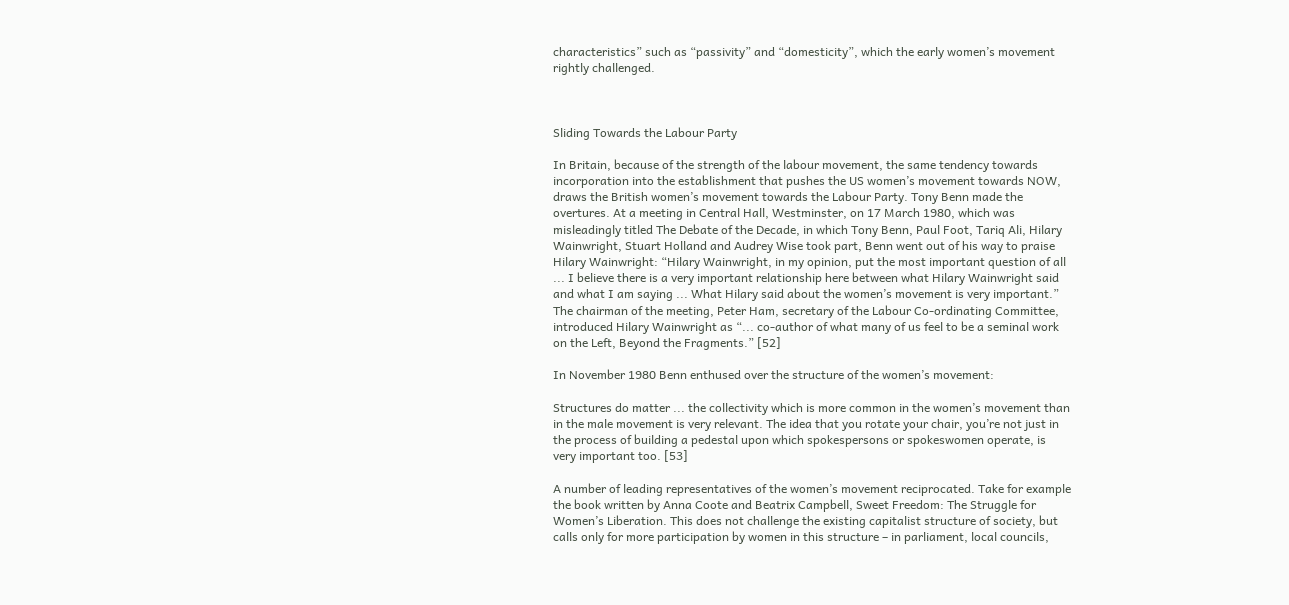characteristics” such as “passivity” and “domesticity”, which the early women’s movement rightly challenged.



Sliding Towards the Labour Party

In Britain, because of the strength of the labour movement, the same tendency towards incorporation into the establishment that pushes the US women’s movement towards NOW, draws the British women’s movement towards the Labour Party. Tony Benn made the overtures. At a meeting in Central Hall, Westminster, on 17 March 1980, which was misleadingly titled The Debate of the Decade, in which Tony Benn, Paul Foot, Tariq Ali, Hilary Wainwright, Stuart Holland and Audrey Wise took part, Benn went out of his way to praise Hilary Wainwright: “Hilary Wainwright, in my opinion, put the most important question of all ... I believe there is a very important relationship here between what Hilary Wainwright said and what I am saying ... What Hilary said about the women’s movement is very important.” The chairman of the meeting, Peter Ham, secretary of the Labour Co-ordinating Committee, introduced Hilary Wainwright as “... co-author of what many of us feel to be a seminal work on the Left, Beyond the Fragments.” [52]

In November 1980 Benn enthused over the structure of the women’s movement:

Structures do matter ... the collectivity which is more common in the women’s movement than in the male movement is very relevant. The idea that you rotate your chair, you’re not just in the process of building a pedestal upon which spokespersons or spokeswomen operate, is very important too. [53]

A number of leading representatives of the women’s movement reciprocated. Take for example the book written by Anna Coote and Beatrix Campbell, Sweet Freedom: The Struggle for Women’s Liberation. This does not challenge the existing capitalist structure of society, but calls only for more participation by women in this structure – in parliament, local councils,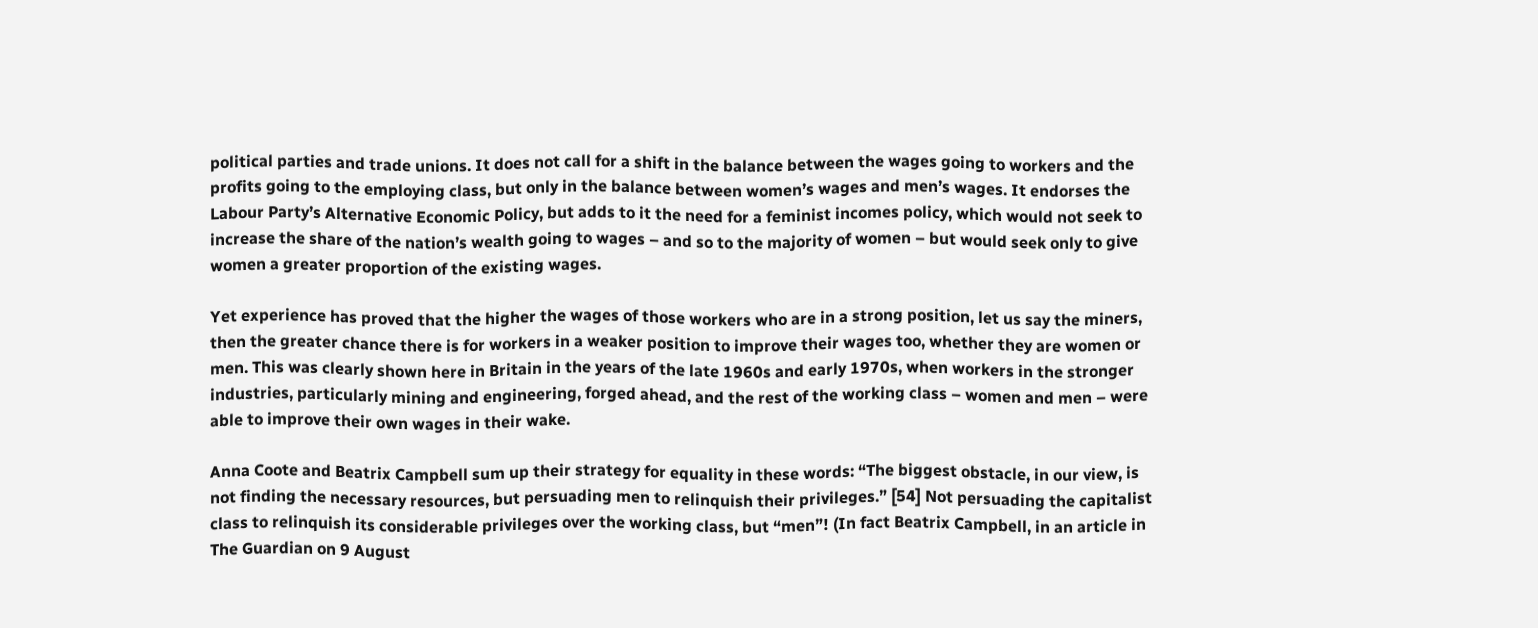political parties and trade unions. It does not call for a shift in the balance between the wages going to workers and the profits going to the employing class, but only in the balance between women’s wages and men’s wages. It endorses the Labour Party’s Alternative Economic Policy, but adds to it the need for a feminist incomes policy, which would not seek to increase the share of the nation’s wealth going to wages – and so to the majority of women – but would seek only to give women a greater proportion of the existing wages.

Yet experience has proved that the higher the wages of those workers who are in a strong position, let us say the miners, then the greater chance there is for workers in a weaker position to improve their wages too, whether they are women or men. This was clearly shown here in Britain in the years of the late 1960s and early 1970s, when workers in the stronger industries, particularly mining and engineering, forged ahead, and the rest of the working class – women and men – were able to improve their own wages in their wake.

Anna Coote and Beatrix Campbell sum up their strategy for equality in these words: “The biggest obstacle, in our view, is not finding the necessary resources, but persuading men to relinquish their privileges.” [54] Not persuading the capitalist class to relinquish its considerable privileges over the working class, but “men”! (In fact Beatrix Campbell, in an article in The Guardian on 9 August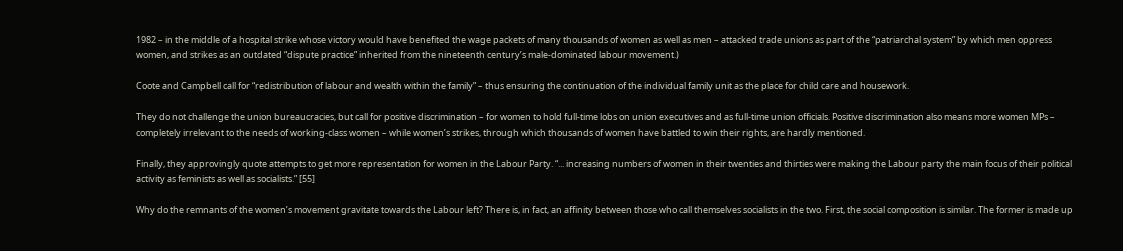1982 – in the middle of a hospital strike whose victory would have benefited the wage packets of many thousands of women as well as men – attacked trade unions as part of the “patriarchal system” by which men oppress women, and strikes as an outdated “dispute practice” inherited from the nineteenth century’s male-dominated labour movement.)

Coote and Campbell call for “redistribution of labour and wealth within the family” – thus ensuring the continuation of the individual family unit as the place for child care and housework.

They do not challenge the union bureaucracies, but call for positive discrimination – for women to hold full-time lobs on union executives and as full-time union officials. Positive discrimination also means more women MPs – completely irrelevant to the needs of working-class women – while women’s strikes, through which thousands of women have battled to win their rights, are hardly mentioned.

Finally, they approvingly quote attempts to get more representation for women in the Labour Party. “... increasing numbers of women in their twenties and thirties were making the Labour party the main focus of their political activity as feminists as well as socialists.” [55]

Why do the remnants of the women’s movement gravitate towards the Labour left? There is, in fact, an affinity between those who call themselves socialists in the two. First, the social composition is similar. The former is made up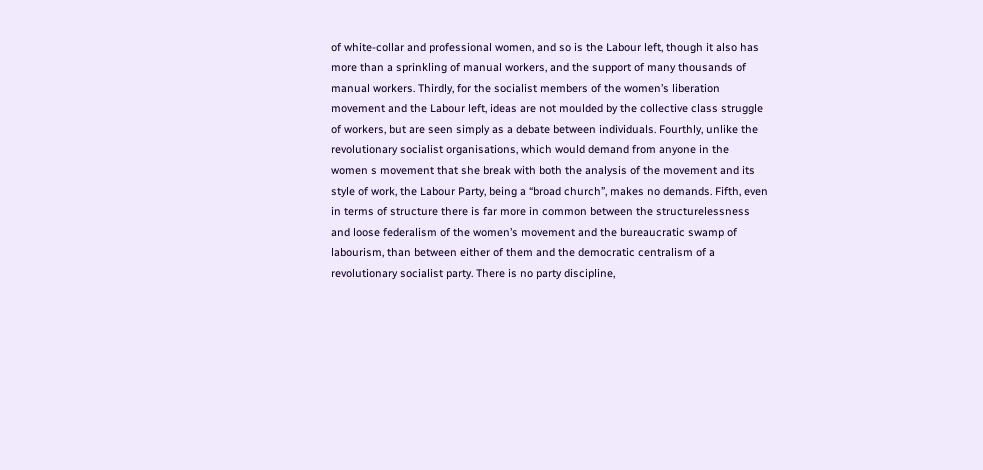of white-collar and professional women, and so is the Labour left, though it also has more than a sprinkling of manual workers, and the support of many thousands of manual workers. Thirdly, for the socialist members of the women’s liberation movement and the Labour left, ideas are not moulded by the collective class struggle of workers, but are seen simply as a debate between individuals. Fourthly, unlike the revolutionary socialist organisations, which would demand from anyone in the women s movement that she break with both the analysis of the movement and its style of work, the Labour Party, being a “broad church”, makes no demands. Fifth, even in terms of structure there is far more in common between the structurelessness and loose federalism of the women’s movement and the bureaucratic swamp of labourism, than between either of them and the democratic centralism of a revolutionary socialist party. There is no party discipline,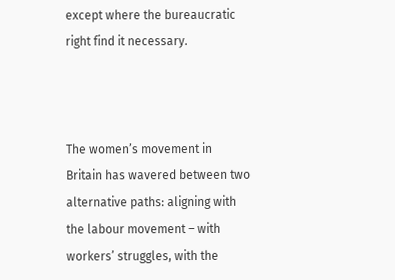except where the bureaucratic right find it necessary.



The women’s movement in Britain has wavered between two alternative paths: aligning with the labour movement – with workers’ struggles, with the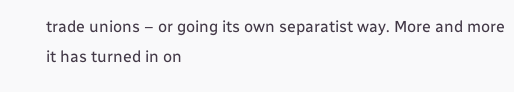trade unions – or going its own separatist way. More and more it has turned in on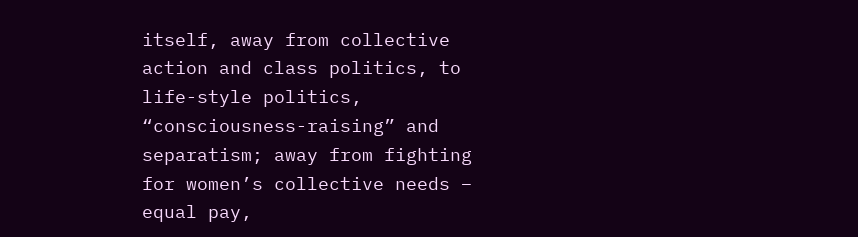itself, away from collective action and class politics, to life-style politics, “consciousness-raising” and separatism; away from fighting for women’s collective needs – equal pay,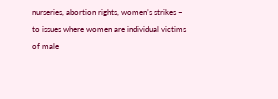nurseries, abortion rights, women’s strikes – to issues where women are individual victims of male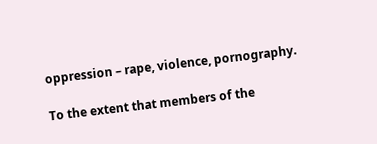oppression – rape, violence, pornography.

To the extent that members of the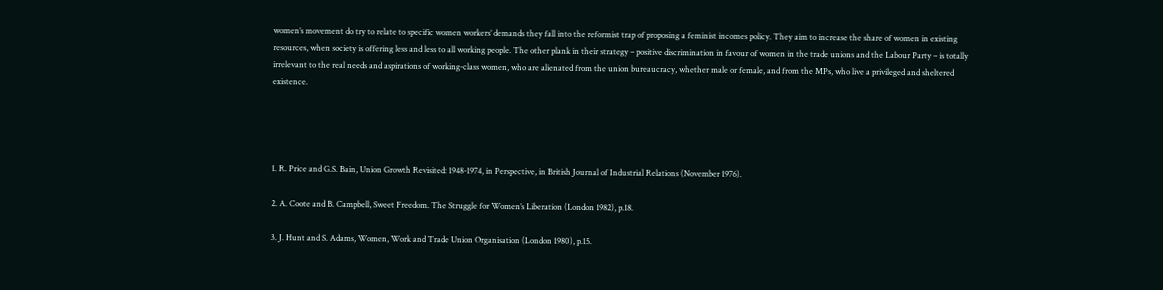women’s movement do try to relate to specific women workers’ demands they fall into the reformist trap of proposing a feminist incomes policy. They aim to increase the share of women in existing resources, when society is offering less and less to all working people. The other plank in their strategy – positive discrimination in favour of women in the trade unions and the Labour Party – is totally irrelevant to the real needs and aspirations of working-class women, who are alienated from the union bureaucracy, whether male or female, and from the MPs, who live a privileged and sheltered existence.




1. R. Price and G.S. Bain, Union Growth Revisited: 1948-1974, in Perspective, in British Journal of Industrial Relations (November 1976).

2. A. Coote and B. Campbell, Sweet Freedom. The Struggle for Women’s Liberation (London 1982), p.18.

3. J. Hunt and S. Adams, Women, Work and Trade Union Organisation (London 1980), p.15.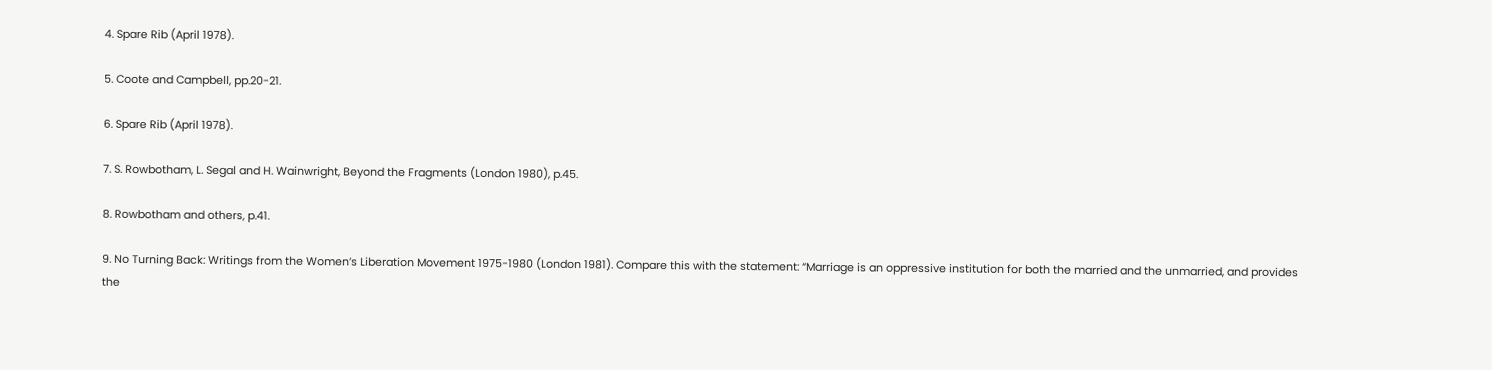4. Spare Rib (April 1978).

5. Coote and Campbell, pp.20-21.

6. Spare Rib (April 1978).

7. S. Rowbotham, L. Segal and H. Wainwright, Beyond the Fragments (London 1980), p.45.

8. Rowbotham and others, p.41.

9. No Turning Back: Writings from the Women’s Liberation Movement 1975-1980 (London 1981). Compare this with the statement: “Marriage is an oppressive institution for both the married and the unmarried, and provides the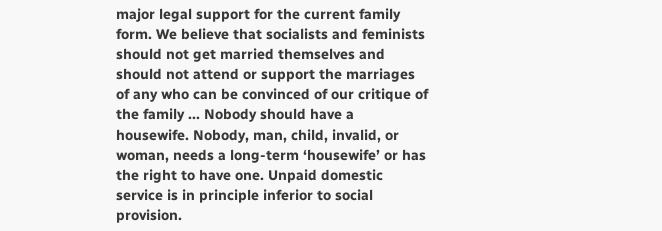major legal support for the current family form. We believe that socialists and feminists should not get married themselves and should not attend or support the marriages of any who can be convinced of our critique of the family ... Nobody should have a housewife. Nobody, man, child, invalid, or woman, needs a long-term ‘housewife’ or has the right to have one. Unpaid domestic service is in principle inferior to social provision.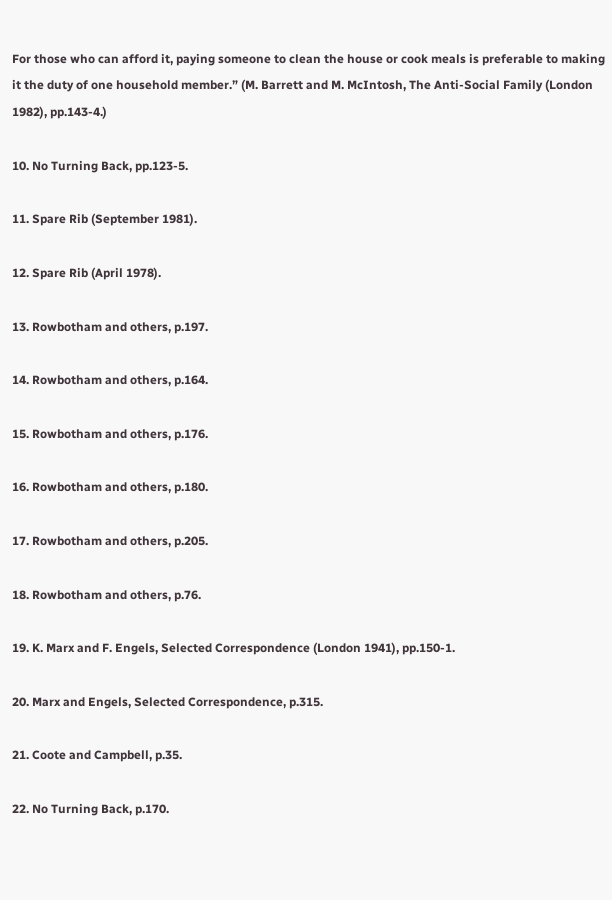For those who can afford it, paying someone to clean the house or cook meals is preferable to making it the duty of one household member.” (M. Barrett and M. McIntosh, The Anti-Social Family (London 1982), pp.143-4.)

10. No Turning Back, pp.123-5.

11. Spare Rib (September 1981).

12. Spare Rib (April 1978).

13. Rowbotham and others, p.197.

14. Rowbotham and others, p.164.

15. Rowbotham and others, p.176.

16. Rowbotham and others, p.180.

17. Rowbotham and others, p.205.

18. Rowbotham and others, p.76.

19. K. Marx and F. Engels, Selected Correspondence (London 1941), pp.150-1.

20. Marx and Engels, Selected Correspondence, p.315.

21. Coote and Campbell, p.35.

22. No Turning Back, p.170.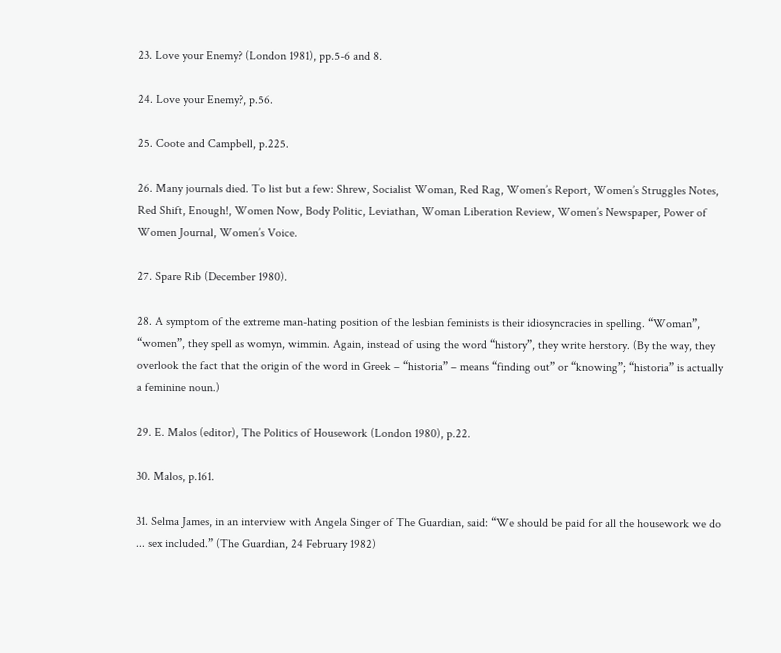23. Love your Enemy? (London 1981), pp.5-6 and 8.

24. Love your Enemy?, p.56.

25. Coote and Campbell, p.225.

26. Many journals died. To list but a few: Shrew, Socialist Woman, Red Rag, Women’s Report, Women’s Struggles Notes, Red Shift, Enough!, Women Now, Body Politic, Leviathan, Woman Liberation Review, Women’s Newspaper, Power of Women Journal, Women’s Voice.

27. Spare Rib (December 1980).

28. A symptom of the extreme man-hating position of the lesbian feminists is their idiosyncracies in spelling. “Woman”, “women”, they spell as womyn, wimmin. Again, instead of using the word “history”, they write herstory. (By the way, they overlook the fact that the origin of the word in Greek – “historia” – means “finding out” or “knowing”; “historia” is actually a feminine noun.)

29. E. Malos (editor), The Politics of Housework (London 1980), p.22.

30. Malos, p.161.

31. Selma James, in an interview with Angela Singer of The Guardian, said: “We should be paid for all the housework we do ... sex included.” (The Guardian, 24 February 1982)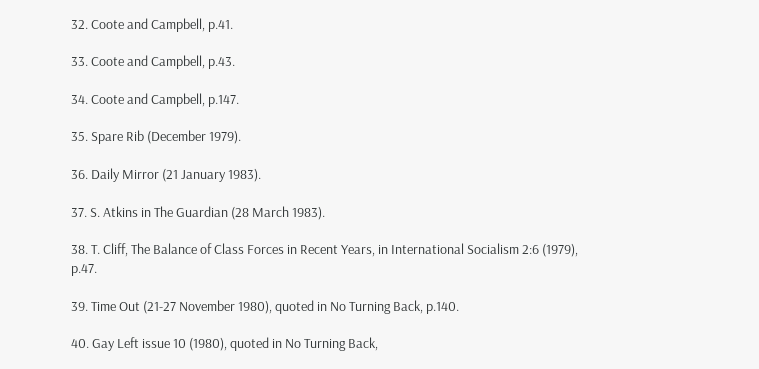32. Coote and Campbell, p.41.

33. Coote and Campbell, p.43.

34. Coote and Campbell, p.147.

35. Spare Rib (December 1979).

36. Daily Mirror (21 January 1983).

37. S. Atkins in The Guardian (28 March 1983).

38. T. Cliff, The Balance of Class Forces in Recent Years, in International Socialism 2:6 (1979), p.47.

39. Time Out (21-27 November 1980), quoted in No Turning Back, p.140.

40. Gay Left issue 10 (1980), quoted in No Turning Back,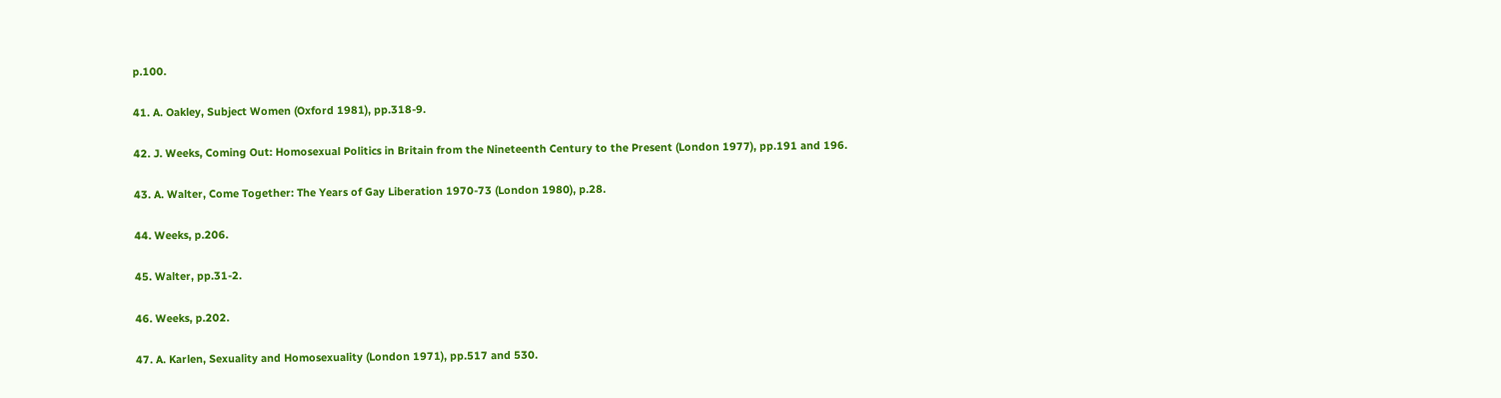p.100.

41. A. Oakley, Subject Women (Oxford 1981), pp.318-9.

42. J. Weeks, Coming Out: Homosexual Politics in Britain from the Nineteenth Century to the Present (London 1977), pp.191 and 196.

43. A. Walter, Come Together: The Years of Gay Liberation 1970-73 (London 1980), p.28.

44. Weeks, p.206.

45. Walter, pp.31-2.

46. Weeks, p.202.

47. A. Karlen, Sexuality and Homosexuality (London 1971), pp.517 and 530.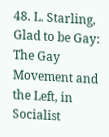48. L. Starling, Glad to be Gay: The Gay Movement and the Left, in Socialist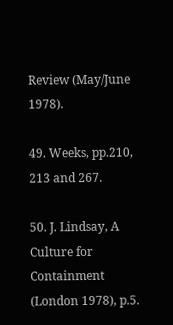Review (May/June 1978).

49. Weeks, pp.210, 213 and 267.

50. J. Lindsay, A Culture for Containment (London 1978), p.5.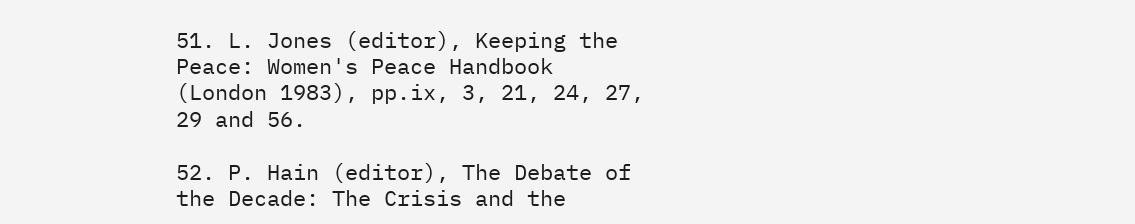51. L. Jones (editor), Keeping the Peace: Women's Peace Handbook (London 1983), pp.ix, 3, 21, 24, 27, 29 and 56.

52. P. Hain (editor), The Debate of the Decade: The Crisis and the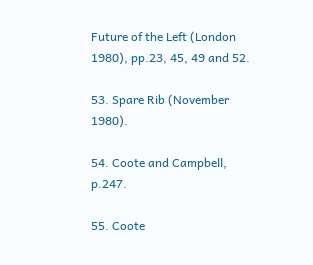Future of the Left (London 1980), pp.23, 45, 49 and 52.

53. Spare Rib (November 1980).

54. Coote and Campbell, p.247.

55. Coote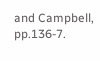and Campbell, pp.136-7.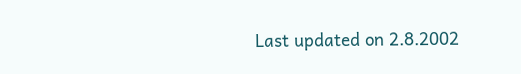Last updated on 2.8.2002